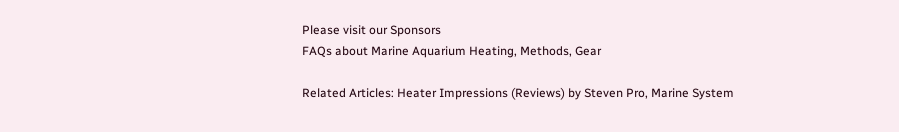Please visit our Sponsors
FAQs about Marine Aquarium Heating, Methods, Gear

Related Articles: Heater Impressions (Reviews) by Steven Pro, Marine System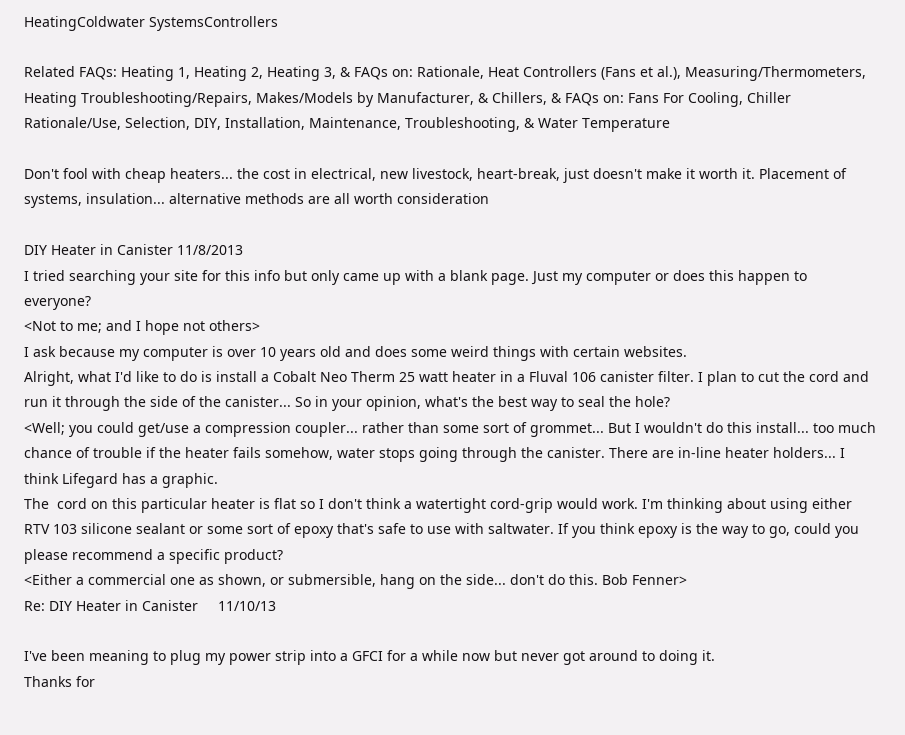HeatingColdwater SystemsControllers

Related FAQs: Heating 1, Heating 2, Heating 3, & FAQs on: Rationale, Heat Controllers (Fans et al.), Measuring/Thermometers, Heating Troubleshooting/Repairs, Makes/Models by Manufacturer, & Chillers, & FAQs on: Fans For Cooling, Chiller Rationale/Use, Selection, DIY, Installation, Maintenance, Troubleshooting, & Water Temperature

Don't fool with cheap heaters... the cost in electrical, new livestock, heart-break, just doesn't make it worth it. Placement of systems, insulation... alternative methods are all worth consideration

DIY Heater in Canister 11/8/2013
I tried searching your site for this info but only came up with a blank page. Just my computer or does this happen to everyone?
<Not to me; and I hope not others>
I ask because my computer is over 10 years old and does some weird things with certain websites.
Alright, what I'd like to do is install a Cobalt Neo Therm 25 watt heater in a Fluval 106 canister filter. I plan to cut the cord and run it through the side of the canister... So in your opinion, what's the best way to seal the hole?
<Well; you could get/use a compression coupler... rather than some sort of grommet... But I wouldn't do this install... too much chance of trouble if the heater fails somehow, water stops going through the canister. There are in-line heater holders... I think Lifegard has a graphic.
The  cord on this particular heater is flat so I don't think a watertight cord-grip would work. I'm thinking about using either RTV 103 silicone sealant or some sort of epoxy that's safe to use with saltwater. If you think epoxy is the way to go, could you please recommend a specific product?
<Either a commercial one as shown, or submersible, hang on the side... don't do this. Bob Fenner>
Re: DIY Heater in Canister     11/10/13

I've been meaning to plug my power strip into a GFCI for a while now but never got around to doing it.
Thanks for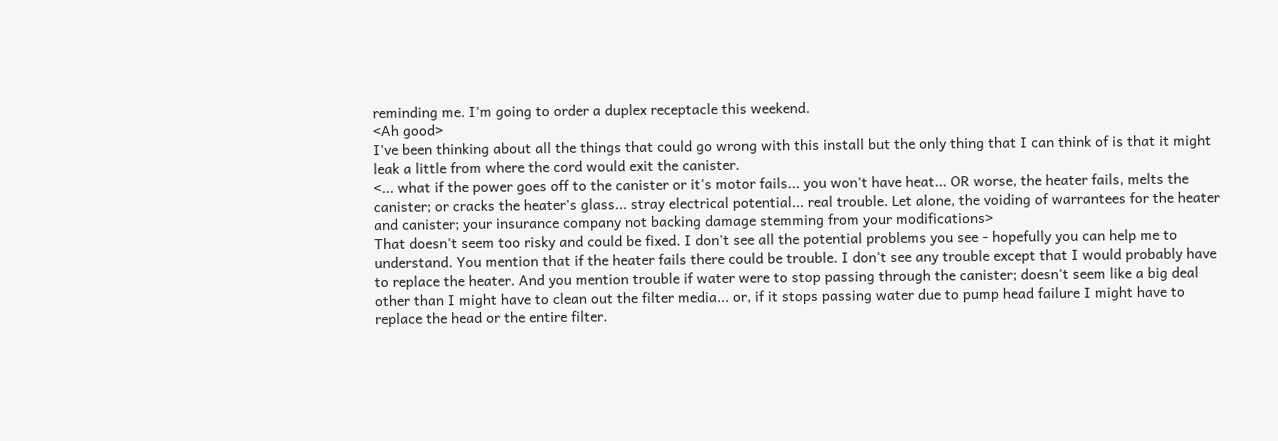reminding me. I'm going to order a duplex receptacle this weekend.
<Ah good>
I've been thinking about all the things that could go wrong with this install but the only thing that I can think of is that it might leak a little from where the cord would exit the canister.
<... what if the power goes off to the canister or it's motor fails... you won't have heat... OR worse, the heater fails, melts the canister; or cracks the heater's glass... stray electrical potential... real trouble. Let alone, the voiding of warrantees for the heater and canister; your insurance company not backing damage stemming from your modifications>
That doesn't seem too risky and could be fixed. I don't see all the potential problems you see - hopefully you can help me to understand. You mention that if the heater fails there could be trouble. I don't see any trouble except that I would probably have to replace the heater. And you mention trouble if water were to stop passing through the canister; doesn't seem like a big deal other than I might have to clean out the filter media... or, if it stops passing water due to pump head failure I might have to replace the head or the entire filter.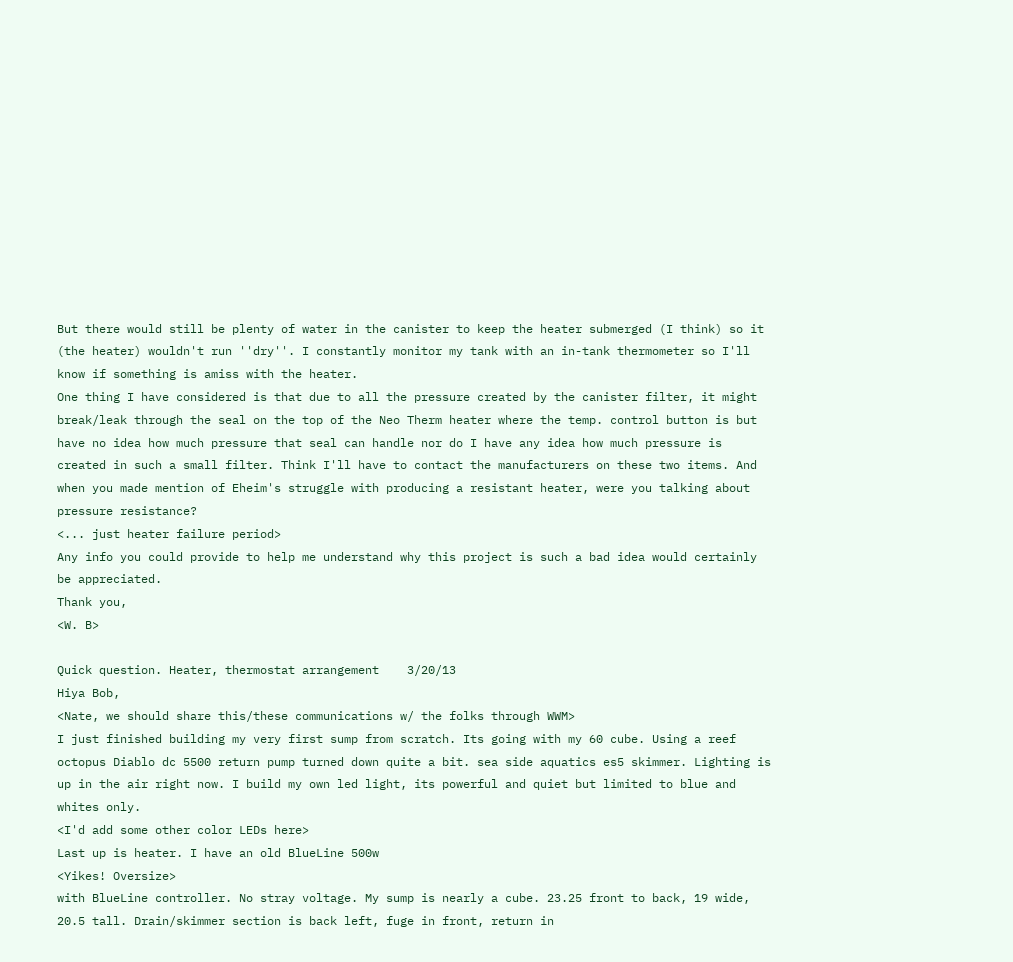But there would still be plenty of water in the canister to keep the heater submerged (I think) so it (the heater) wouldn't run ''dry''. I constantly monitor my tank with an in-tank thermometer so I'll know if something is amiss with the heater.
One thing I have considered is that due to all the pressure created by the canister filter, it might break/leak through the seal on the top of the Neo Therm heater where the temp. control button is but have no idea how much pressure that seal can handle nor do I have any idea how much pressure is created in such a small filter. Think I'll have to contact the manufacturers on these two items. And when you made mention of Eheim's struggle with producing a resistant heater, were you talking about pressure resistance?
<... just heater failure period>
Any info you could provide to help me understand why this project is such a bad idea would certainly be appreciated.
Thank you,
<W. B>

Quick question. Heater, thermostat arrangement    3/20/13
Hiya Bob,
<Nate, we should share this/these communications w/ the folks through WWM>
I just finished building my very first sump from scratch. Its going with my 60 cube. Using a reef octopus Diablo dc 5500 return pump turned down quite a bit. sea side aquatics es5 skimmer. Lighting is up in the air right now. I build my own led light, its powerful and quiet but limited to blue and whites only.
<I'd add some other color LEDs here>
Last up is heater. I have an old BlueLine 500w
<Yikes! Oversize>
with BlueLine controller. No stray voltage. My sump is nearly a cube. 23.25 front to back, 19 wide, 20.5 tall. Drain/skimmer section is back left, fuge in front, return in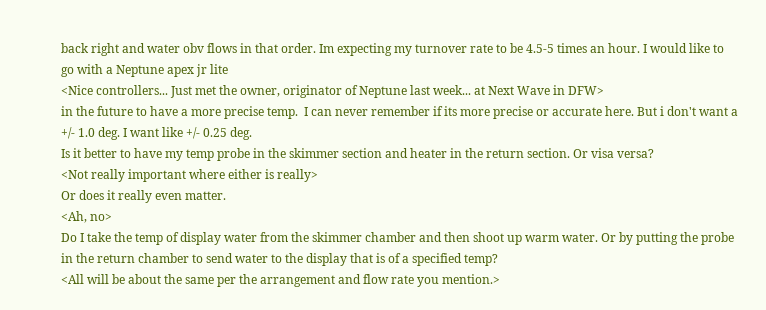back right and water obv flows in that order. Im expecting my turnover rate to be 4.5-5 times an hour. I would like to go with a Neptune apex jr lite
<Nice controllers... Just met the owner, originator of Neptune last week... at Next Wave in DFW>
in the future to have a more precise temp.  I can never remember if its more precise or accurate here. But i don't want a +/- 1.0 deg. I want like +/- 0.25 deg.
Is it better to have my temp probe in the skimmer section and heater in the return section. Or visa versa?
<Not really important where either is really>
Or does it really even matter.
<Ah, no>
Do I take the temp of display water from the skimmer chamber and then shoot up warm water. Or by putting the probe in the return chamber to send water to the display that is of a specified temp?
<All will be about the same per the arrangement and flow rate you mention.>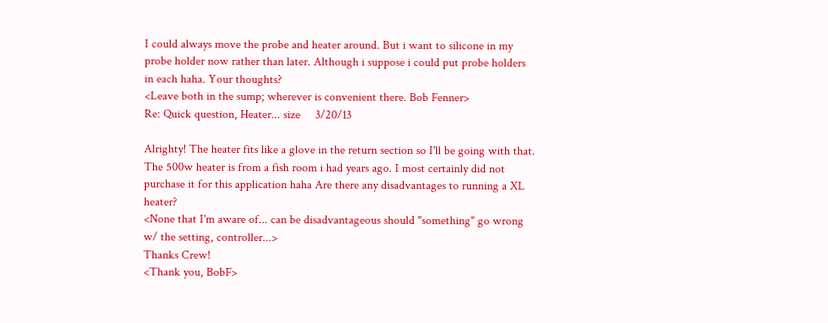I could always move the probe and heater around. But i want to silicone in my probe holder now rather than later. Although i suppose i could put probe holders in each haha. Your thoughts?
<Leave both in the sump; wherever is convenient there. Bob Fenner>
Re: Quick question, Heater... size     3/20/13

Alrighty! The heater fits like a glove in the return section so I'll be going with that. The 500w heater is from a fish room i had years ago. I most certainly did not purchase it for this application haha Are there any disadvantages to running a XL heater?
<None that I'm aware of... can be disadvantageous should "something" go wrong w/ the setting, controller...>
Thanks Crew!
<Thank you, BobF>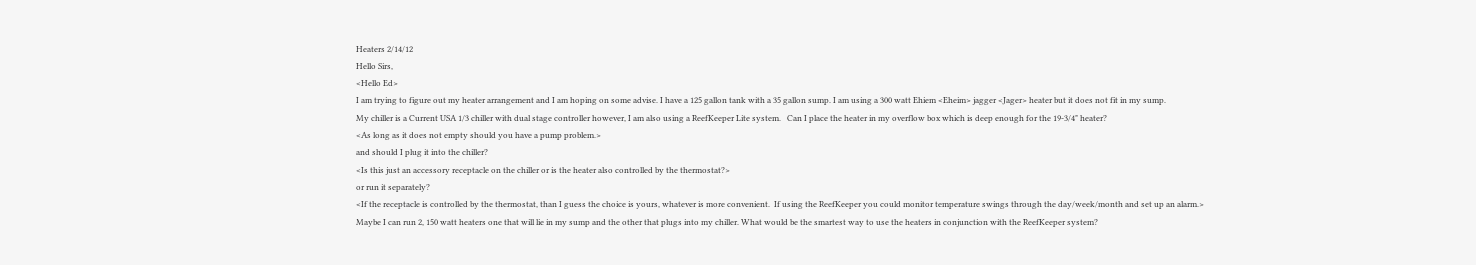Heaters 2/14/12
Hello Sirs,
<Hello Ed>
I am trying to figure out my heater arrangement and I am hoping on some advise. I have a 125 gallon tank with a 35 gallon sump. I am using a 300 watt Ehiem <Eheim> jagger <Jager> heater but it does not fit in my sump.
My chiller is a Current USA 1/3 chiller with dual stage controller however, I am also using a ReefKeeper Lite system.   Can I place the heater in my overflow box which is deep enough for the 19-3/4" heater?
<As long as it does not empty should you have a pump problem.>
and should I plug it into the chiller?
<Is this just an accessory receptacle on the chiller or is the heater also controlled by the thermostat?>
or run it separately?
<If the receptacle is controlled by the thermostat, than I guess the choice is yours, whatever is more convenient.  If using the ReefKeeper you could monitor temperature swings through the day/week/month and set up an alarm.>
Maybe I can run 2, 150 watt heaters one that will lie in my sump and the other that plugs into my chiller. What would be the smartest way to use the heaters in conjunction with the ReefKeeper system?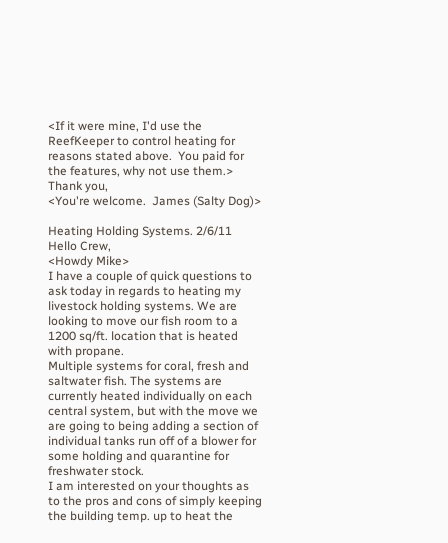<If it were mine, I'd use the ReefKeeper to control heating for reasons stated above.  You paid for the features, why not use them.>
Thank you,
<You're welcome.  James (Salty Dog)>

Heating Holding Systems. 2/6/11
Hello Crew,
<Howdy Mike>
I have a couple of quick questions to ask today in regards to heating my livestock holding systems. We are looking to move our fish room to a 1200 sq/ft. location that is heated with propane.
Multiple systems for coral, fresh and saltwater fish. The systems are currently heated individually on each central system, but with the move we are going to being adding a section of individual tanks run off of a blower for some holding and quarantine for freshwater stock.
I am interested on your thoughts as to the pros and cons of simply keeping the building temp. up to heat the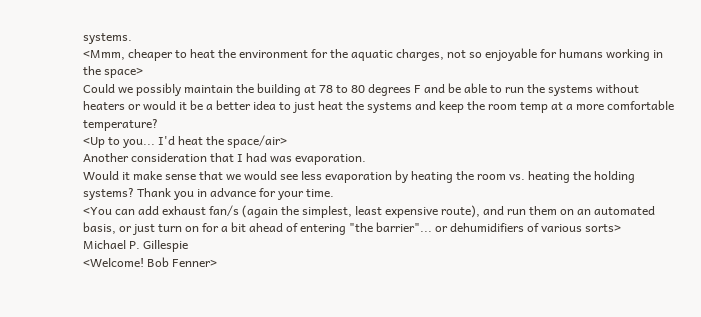systems.
<Mmm, cheaper to heat the environment for the aquatic charges, not so enjoyable for humans working in the space>
Could we possibly maintain the building at 78 to 80 degrees F and be able to run the systems without heaters or would it be a better idea to just heat the systems and keep the room temp at a more comfortable temperature?
<Up to you... I'd heat the space/air>
Another consideration that I had was evaporation.
Would it make sense that we would see less evaporation by heating the room vs. heating the holding systems? Thank you in advance for your time.
<You can add exhaust fan/s (again the simplest, least expensive route), and run them on an automated basis, or just turn on for a bit ahead of entering "the barrier"... or dehumidifiers of various sorts>
Michael P. Gillespie
<Welcome! Bob Fenner>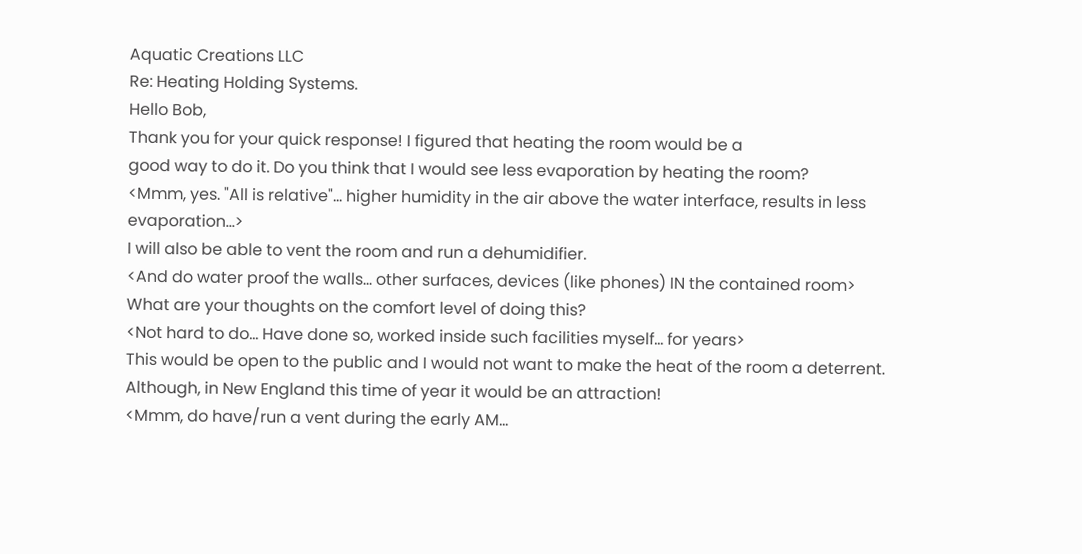Aquatic Creations LLC
Re: Heating Holding Systems.
Hello Bob,
Thank you for your quick response! I figured that heating the room would be a
good way to do it. Do you think that I would see less evaporation by heating the room?
<Mmm, yes. "All is relative"... higher humidity in the air above the water interface, results in less evaporation...>
I will also be able to vent the room and run a dehumidifier.
<And do water proof the walls... other surfaces, devices (like phones) IN the contained room>
What are your thoughts on the comfort level of doing this?
<Not hard to do... Have done so, worked inside such facilities myself... for years>
This would be open to the public and I would not want to make the heat of the room a deterrent.
Although, in New England this time of year it would be an attraction!
<Mmm, do have/run a vent during the early AM...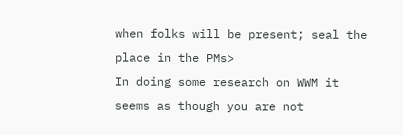when folks will be present; seal the place in the PMs>
In doing some research on WWM it seems as though you are not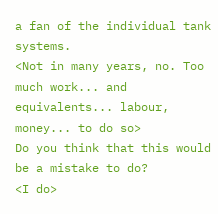a fan of the individual tank systems.
<Not in many years, no. Too much work... and equivalents... labour, money... to do so>
Do you think that this would be a mistake to do?
<I do>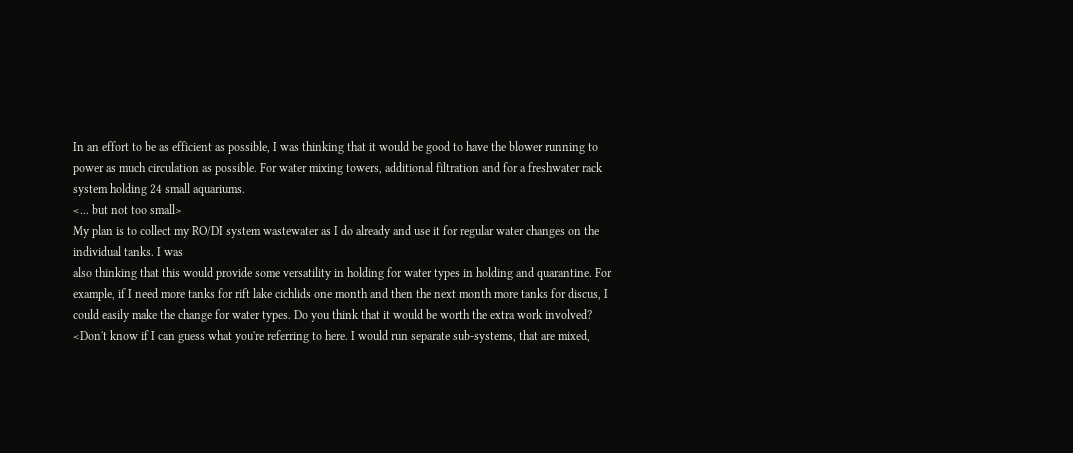In an effort to be as efficient as possible, I was thinking that it would be good to have the blower running to power as much circulation as possible. For water mixing towers, additional filtration and for a freshwater rack system holding 24 small aquariums.
<... but not too small>
My plan is to collect my RO/DI system wastewater as I do already and use it for regular water changes on the individual tanks. I was
also thinking that this would provide some versatility in holding for water types in holding and quarantine. For example, if I need more tanks for rift lake cichlids one month and then the next month more tanks for discus, I could easily make the change for water types. Do you think that it would be worth the extra work involved?
<Don't know if I can guess what you're referring to here. I would run separate sub-systems, that are mixed,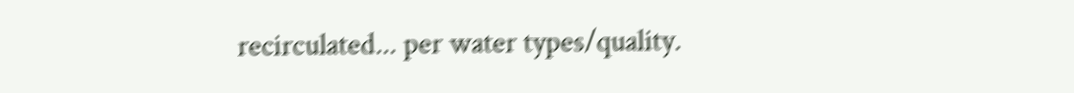recirculated... per water types/quality.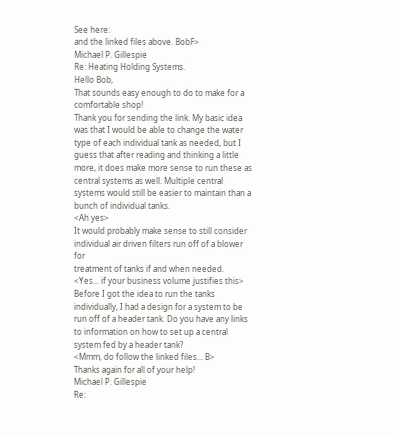See here:
and the linked files above. BobF>
Michael P. Gillespie
Re: Heating Holding Systems.
Hello Bob,
That sounds easy enough to do to make for a comfortable shop!
Thank you for sending the link. My basic idea was that I would be able to change the water type of each individual tank as needed, but I guess that after reading and thinking a little more, it does make more sense to run these as central systems as well. Multiple central systems would still be easier to maintain than a bunch of individual tanks.
<Ah yes>
It would probably make sense to still consider individual air driven filters run off of a blower for
treatment of tanks if and when needed.
<Yes... if your business volume justifies this>
Before I got the idea to run the tanks individually, I had a design for a system to be run off of a header tank. Do you have any links to information on how to set up a central system fed by a header tank?
<Mmm, do follow the linked files... B>
Thanks again for all of your help!
Michael P. Gillespie
Re: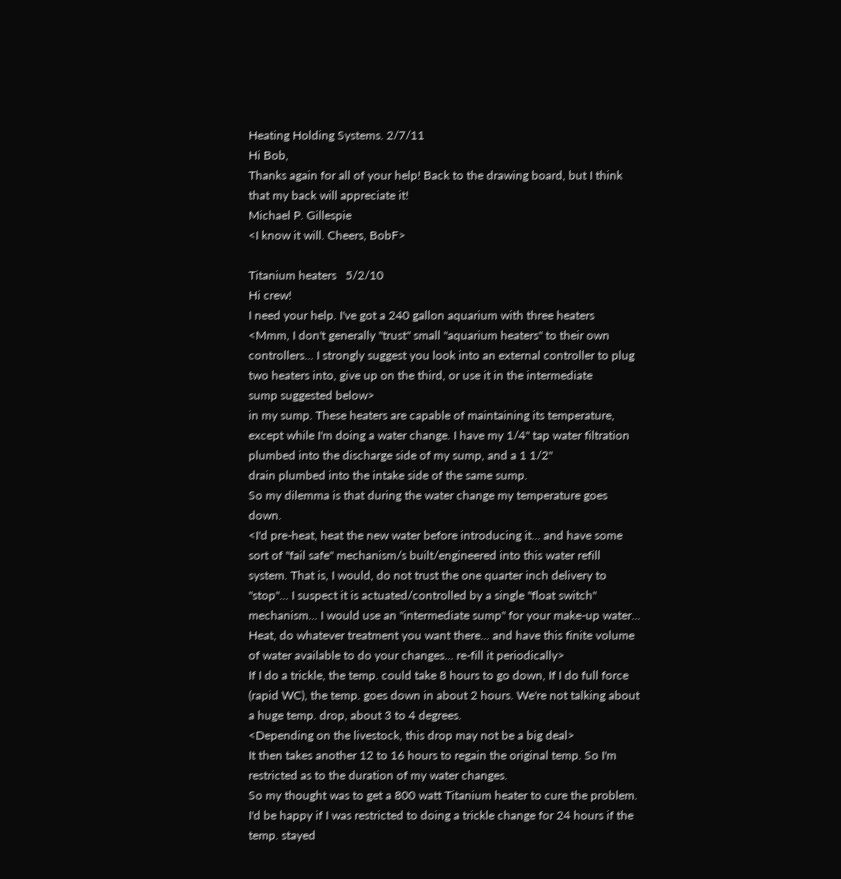Heating Holding Systems. 2/7/11
Hi Bob,
Thanks again for all of your help! Back to the drawing board, but I think that my back will appreciate it!
Michael P. Gillespie
<I know it will. Cheers, BobF>

Titanium heaters   5/2/10
Hi crew!
I need your help. I've got a 240 gallon aquarium with three heaters
<Mmm, I don't generally "trust" small "aquarium heaters" to their own controllers... I strongly suggest you look into an external controller to plug two heaters into, give up on the third, or use it in the intermediate
sump suggested below>
in my sump. These heaters are capable of maintaining its temperature, except while I'm doing a water change. I have my 1/4" tap water filtration plumbed into the discharge side of my sump, and a 1 1/2"
drain plumbed into the intake side of the same sump.
So my dilemma is that during the water change my temperature goes down.
<I'd pre-heat, heat the new water before introducing it... and have some sort of "fail safe" mechanism/s built/engineered into this water refill system. That is, I would, do not trust the one quarter inch delivery to
"stop"... I suspect it is actuated/controlled by a single "float switch" mechanism... I would use an "intermediate sump" for your make-up water... Heat, do whatever treatment you want there... and have this finite volume of water available to do your changes... re-fill it periodically>
If I do a trickle, the temp. could take 8 hours to go down, If I do full force (rapid WC), the temp. goes down in about 2 hours. We're not talking about a huge temp. drop, about 3 to 4 degrees.
<Depending on the livestock, this drop may not be a big deal>
It then takes another 12 to 16 hours to regain the original temp. So I'm restricted as to the duration of my water changes.
So my thought was to get a 800 watt Titanium heater to cure the problem. I'd be happy if I was restricted to doing a trickle change for 24 hours if the temp. stayed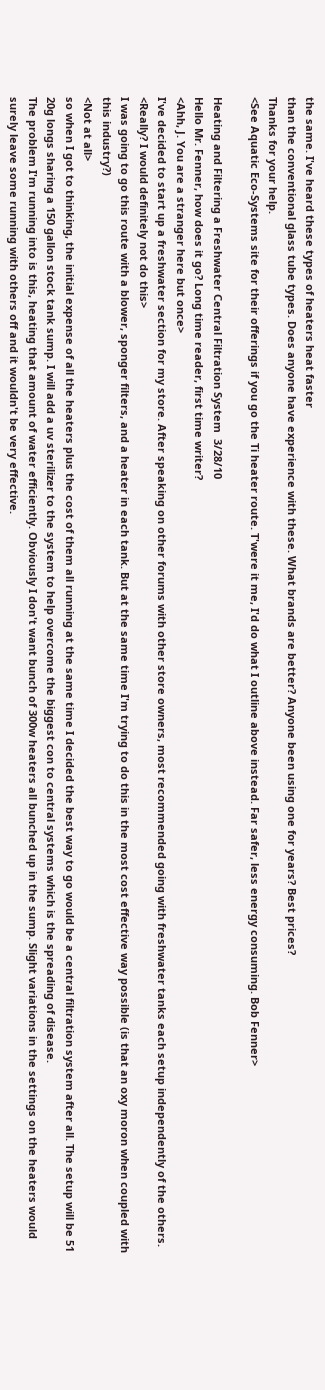the same. I've heard these types of heaters heat faster
than the conventional glass tube types. Does anyone have experience with these. What brands are better? Anyone been using one for years? Best prices?
Thanks for your help.
<See Aquatic Eco-Systems site for their offerings if you go the Ti heater route. T'were it me, I'd do what I outline above instead. Far safer, less energy consuming. Bob Fenner>

Heating and Filtering a Freshwater Central Filtration System  3/28/10
Hello Mr. Fenner, how does it go? Long time reader, first time writer?
<Ahh, J. You are a stranger here but once>
I've decided to start up a freshwater section for my store. After speaking on other forums with other store owners, most recommended going with freshwater tanks each setup independently of the others.
<Really? I would definitely not do this>
I was going to go this route with a blower, sponger filters, and a heater in each tank. But at the same time I'm trying to do this in the most cost effective way possible (is that an oxy moron when coupled with this industry?)
<Not at all>
so when I got to thinking, the initial expense of all the heaters plus the cost of them all running at the same time I decided the best way to go would be a central filtration system after all. The setup will be 51 20g longs sharing a 150 gallon stock tank sump. I will add a uv sterilizer to the system to help overcome the biggest con to central systems which is the spreading of disease.
The problem I'm running into is this, heating that amount of water efficiently. Obviously I don't want bunch of 300w heaters all bunched up in the sump. Slight variations in the settings on the heaters would surely leave some running with others off and it wouldn't be very effective.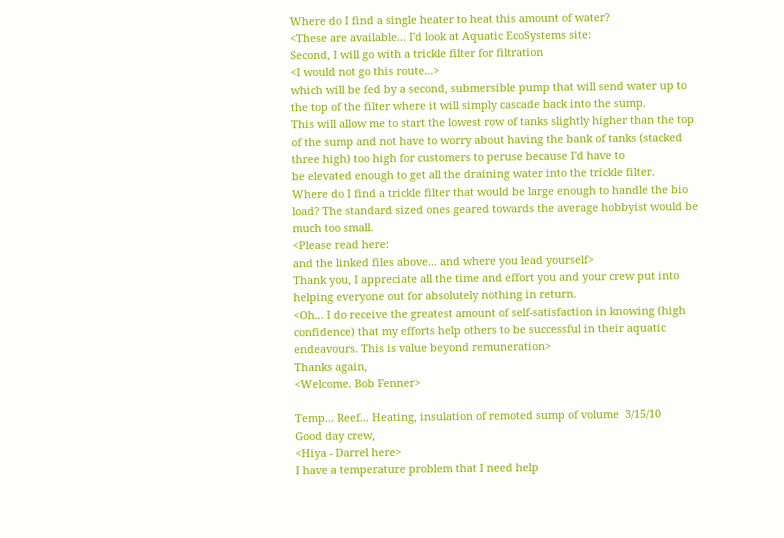Where do I find a single heater to heat this amount of water?
<These are available... I'd look at Aquatic EcoSystems site:
Second, I will go with a trickle filter for filtration
<I would not go this route...>
which will be fed by a second, submersible pump that will send water up to the top of the filter where it will simply cascade back into the sump.
This will allow me to start the lowest row of tanks slightly higher than the top of the sump and not have to worry about having the bank of tanks (stacked three high) too high for customers to peruse because I'd have to
be elevated enough to get all the draining water into the trickle filter.
Where do I find a trickle filter that would be large enough to handle the bio load? The standard sized ones geared towards the average hobbyist would be much too small.
<Please read here:
and the linked files above... and where you lead yourself>
Thank you, I appreciate all the time and effort you and your crew put into helping everyone out for absolutely nothing in return.
<Oh... I do receive the greatest amount of self-satisfaction in knowing (high confidence) that my efforts help others to be successful in their aquatic endeavours. This is value beyond remuneration>
Thanks again,
<Welcome. Bob Fenner>

Temp... Reef... Heating, insulation of remoted sump of volume  3/15/10
Good day crew,
<Hiya - Darrel here>
I have a temperature problem that I need help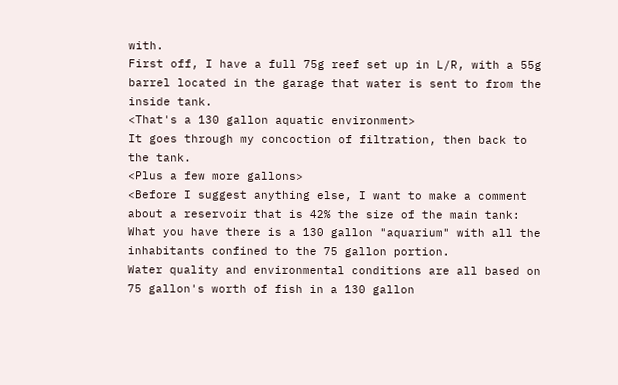with.
First off, I have a full 75g reef set up in L/R, with a 55g barrel located in the garage that water is sent to from the inside tank.
<That's a 130 gallon aquatic environment>
It goes through my concoction of filtration, then back to the tank.
<Plus a few more gallons>
<Before I suggest anything else, I want to make a comment about a reservoir that is 42% the size of the main tank: What you have there is a 130 gallon "aquarium" with all the inhabitants confined to the 75 gallon portion.
Water quality and environmental conditions are all based on 75 gallon's worth of fish in a 130 gallon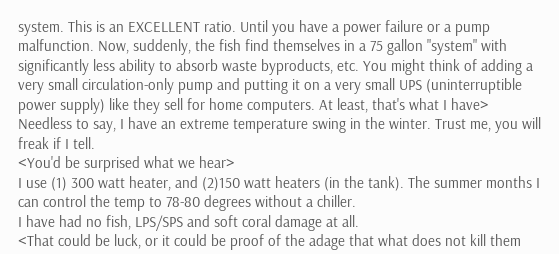system. This is an EXCELLENT ratio. Until you have a power failure or a pump malfunction. Now, suddenly, the fish find themselves in a 75 gallon "system" with significantly less ability to absorb waste byproducts, etc. You might think of adding a very small circulation-only pump and putting it on a very small UPS (uninterruptible power supply) like they sell for home computers. At least, that's what I have>
Needless to say, I have an extreme temperature swing in the winter. Trust me, you will freak if I tell.
<You'd be surprised what we hear>
I use (1) 300 watt heater, and (2)150 watt heaters (in the tank). The summer months I can control the temp to 78-80 degrees without a chiller.
I have had no fish, LPS/SPS and soft coral damage at all.
<That could be luck, or it could be proof of the adage that what does not kill them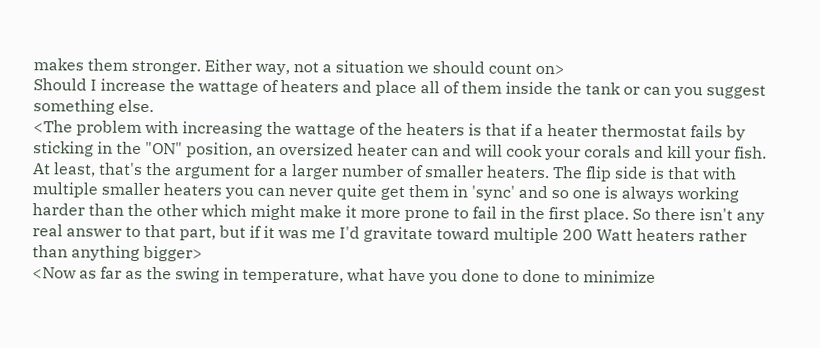makes them stronger. Either way, not a situation we should count on>
Should I increase the wattage of heaters and place all of them inside the tank or can you suggest something else.
<The problem with increasing the wattage of the heaters is that if a heater thermostat fails by sticking in the "ON" position, an oversized heater can and will cook your corals and kill your fish. At least, that's the argument for a larger number of smaller heaters. The flip side is that with multiple smaller heaters you can never quite get them in 'sync' and so one is always working harder than the other which might make it more prone to fail in the first place. So there isn't any real answer to that part, but if it was me I'd gravitate toward multiple 200 Watt heaters rather than anything bigger>
<Now as far as the swing in temperature, what have you done to done to minimize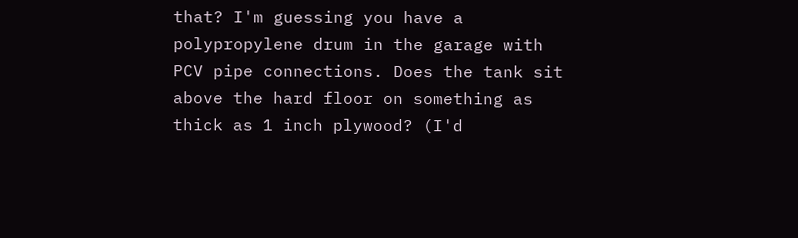that? I'm guessing you have a polypropylene drum in the garage with PCV pipe connections. Does the tank sit above the hard floor on something as thick as 1 inch plywood? (I'd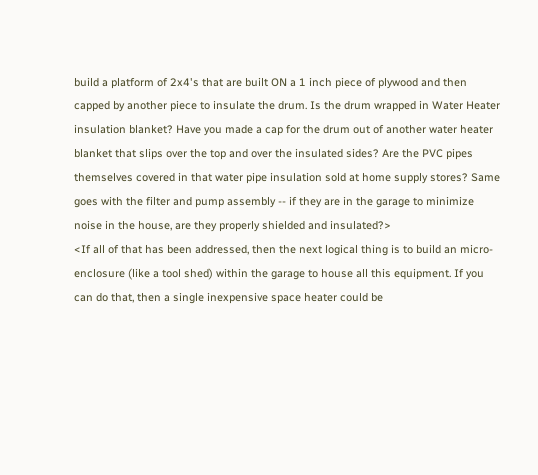build a platform of 2x4's that are built ON a 1 inch piece of plywood and then capped by another piece to insulate the drum. Is the drum wrapped in Water Heater insulation blanket? Have you made a cap for the drum out of another water heater blanket that slips over the top and over the insulated sides? Are the PVC pipes themselves covered in that water pipe insulation sold at home supply stores? Same goes with the filter and pump assembly -- if they are in the garage to minimize noise in the house, are they properly shielded and insulated?>
<If all of that has been addressed, then the next logical thing is to build an micro-enclosure (like a tool shed) within the garage to house all this equipment. If you can do that, then a single inexpensive space heater could be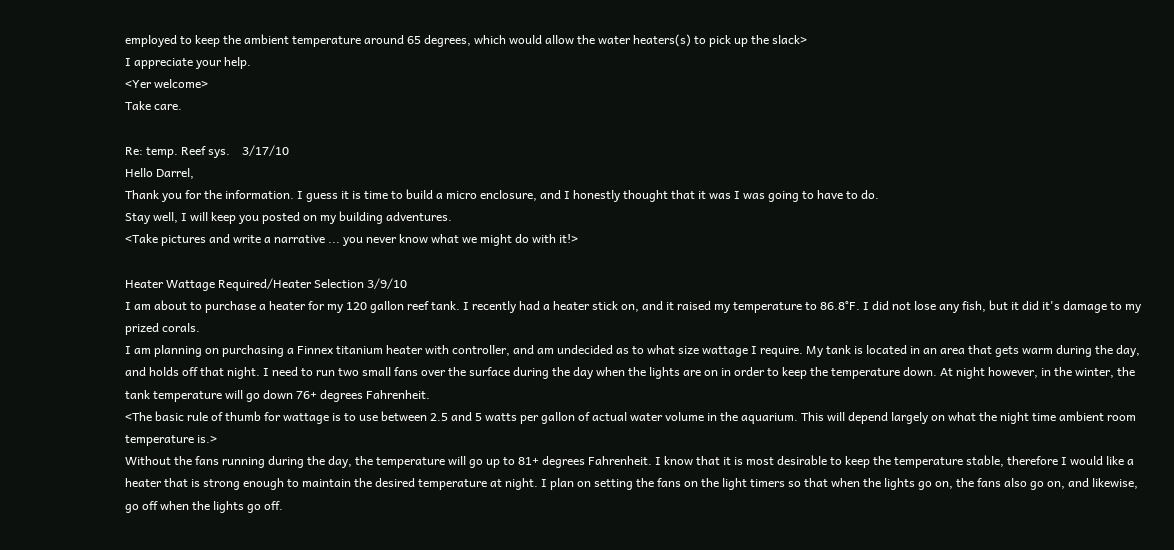employed to keep the ambient temperature around 65 degrees, which would allow the water heaters(s) to pick up the slack>
I appreciate your help.
<Yer welcome>
Take care.

Re: temp. Reef sys.    3/17/10
Hello Darrel,
Thank you for the information. I guess it is time to build a micro enclosure, and I honestly thought that it was I was going to have to do.
Stay well, I will keep you posted on my building adventures.
<Take pictures and write a narrative ... you never know what we might do with it!>

Heater Wattage Required/Heater Selection 3/9/10
I am about to purchase a heater for my 120 gallon reef tank. I recently had a heater stick on, and it raised my temperature to 86.8°F. I did not lose any fish, but it did it's damage to my prized corals.
I am planning on purchasing a Finnex titanium heater with controller, and am undecided as to what size wattage I require. My tank is located in an area that gets warm during the day, and holds off that night. I need to run two small fans over the surface during the day when the lights are on in order to keep the temperature down. At night however, in the winter, the tank temperature will go down 76+ degrees Fahrenheit.
<The basic rule of thumb for wattage is to use between 2.5 and 5 watts per gallon of actual water volume in the aquarium. This will depend largely on what the night time ambient room temperature is.>
Without the fans running during the day, the temperature will go up to 81+ degrees Fahrenheit. I know that it is most desirable to keep the temperature stable, therefore I would like a heater that is strong enough to maintain the desired temperature at night. I plan on setting the fans on the light timers so that when the lights go on, the fans also go on, and likewise, go off when the lights go off.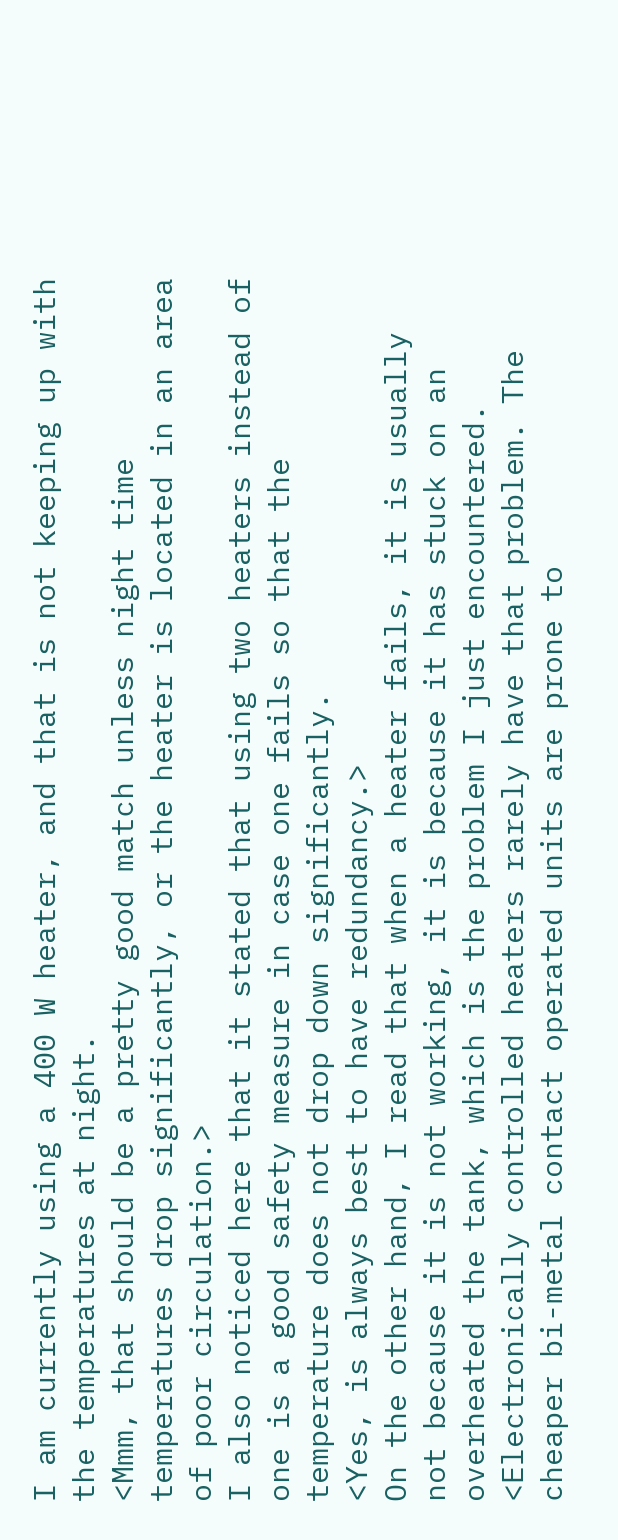I am currently using a 400 W heater, and that is not keeping up with the temperatures at night.
<Mmm, that should be a pretty good match unless night time temperatures drop significantly, or the heater is located in an area of poor circulation.>
I also noticed here that it stated that using two heaters instead of one is a good safety measure in case one fails so that the temperature does not drop down significantly.
<Yes, is always best to have redundancy.>
On the other hand, I read that when a heater fails, it is usually not because it is not working, it is because it has stuck on an overheated the tank, which is the problem I just encountered.
<Electronically controlled heaters rarely have that problem. The cheaper bi-metal contact operated units are prone to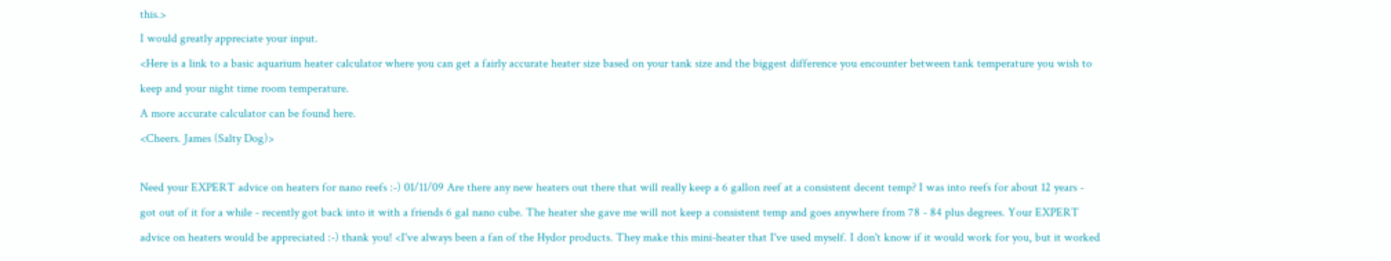this.>
I would greatly appreciate your input.
<Here is a link to a basic aquarium heater calculator where you can get a fairly accurate heater size based on your tank size and the biggest difference you encounter between tank temperature you wish to keep and your night time room temperature.
A more accurate calculator can be found here.
<Cheers. James (Salty Dog)>

Need your EXPERT advice on heaters for nano reefs :-) 01/11/09 Are there any new heaters out there that will really keep a 6 gallon reef at a consistent decent temp? I was into reefs for about 12 years - got out of it for a while - recently got back into it with a friends 6 gal nano cube. The heater she gave me will not keep a consistent temp and goes anywhere from 78 - 84 plus degrees. Your EXPERT advice on heaters would be appreciated :-) thank you! <I've always been a fan of the Hydor products. They make this mini-heater that I've used myself. I don't know if it would work for you, but it worked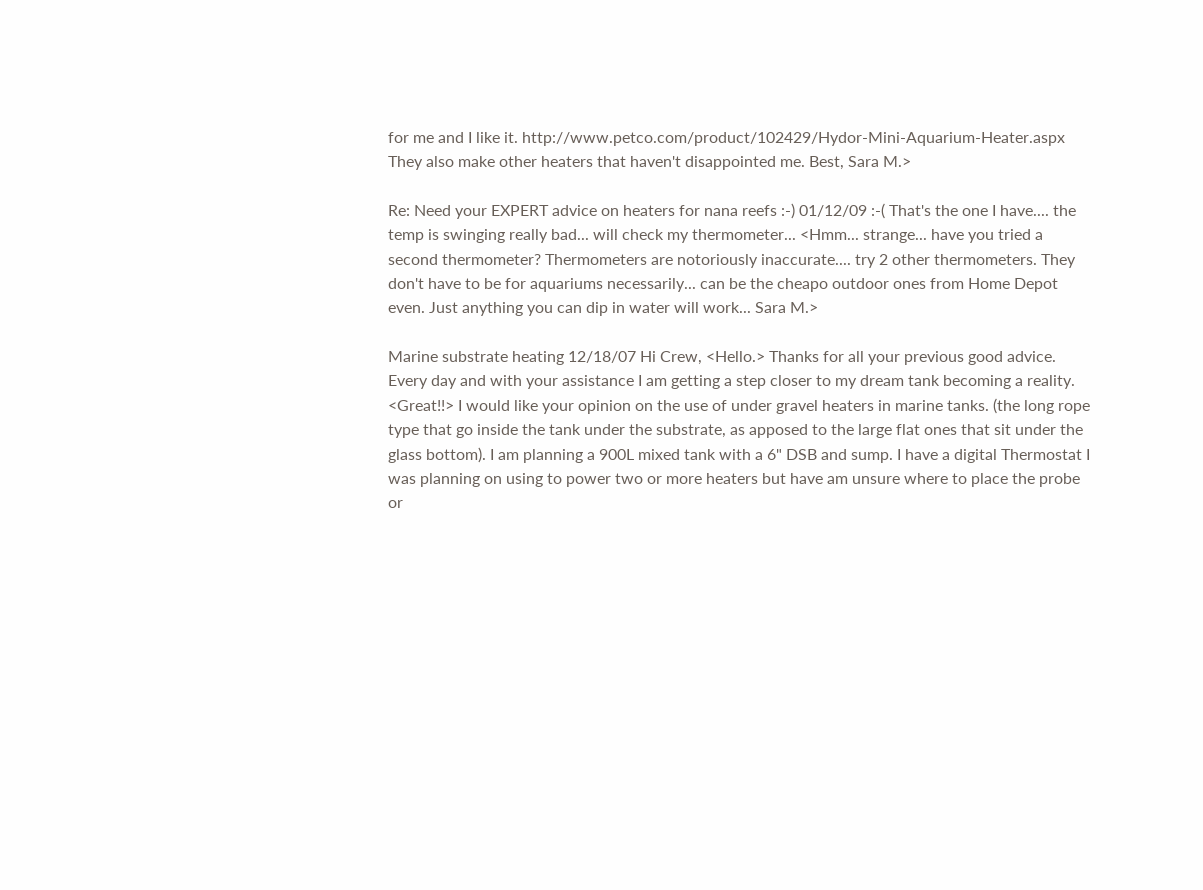for me and I like it. http://www.petco.com/product/102429/Hydor-Mini-Aquarium-Heater.aspx They also make other heaters that haven't disappointed me. Best, Sara M.>

Re: Need your EXPERT advice on heaters for nana reefs :-) 01/12/09 :-( That's the one I have.... the temp is swinging really bad... will check my thermometer... <Hmm... strange... have you tried a second thermometer? Thermometers are notoriously inaccurate.... try 2 other thermometers. They don't have to be for aquariums necessarily... can be the cheapo outdoor ones from Home Depot even. Just anything you can dip in water will work... Sara M.>

Marine substrate heating 12/18/07 Hi Crew, <Hello.> Thanks for all your previous good advice. Every day and with your assistance I am getting a step closer to my dream tank becoming a reality. <Great!!> I would like your opinion on the use of under gravel heaters in marine tanks. (the long rope type that go inside the tank under the substrate, as apposed to the large flat ones that sit under the glass bottom). I am planning a 900L mixed tank with a 6" DSB and sump. I have a digital Thermostat I was planning on using to power two or more heaters but have am unsure where to place the probe or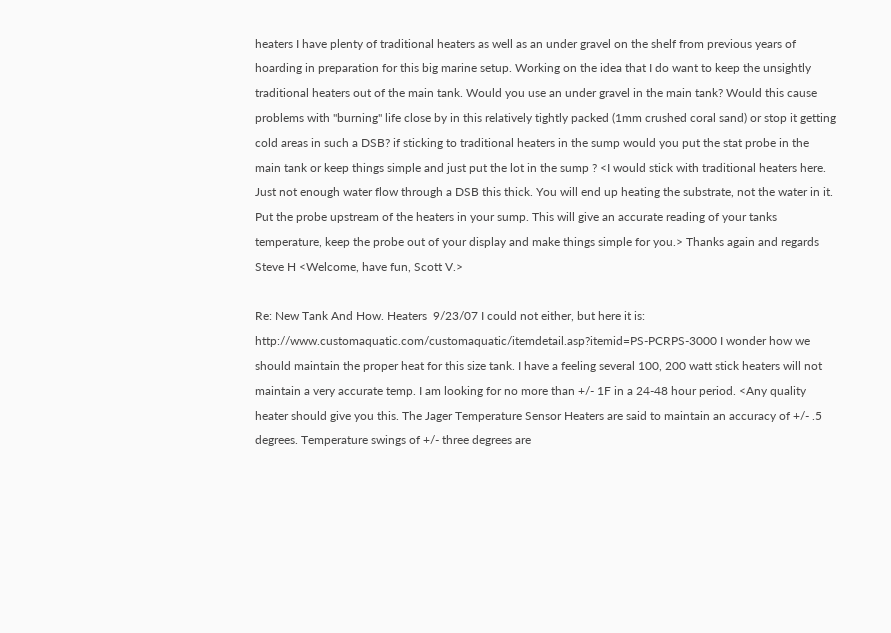heaters I have plenty of traditional heaters as well as an under gravel on the shelf from previous years of hoarding in preparation for this big marine setup. Working on the idea that I do want to keep the unsightly traditional heaters out of the main tank. Would you use an under gravel in the main tank? Would this cause problems with "burning" life close by in this relatively tightly packed (1mm crushed coral sand) or stop it getting cold areas in such a DSB? if sticking to traditional heaters in the sump would you put the stat probe in the main tank or keep things simple and just put the lot in the sump ? <I would stick with traditional heaters here. Just not enough water flow through a DSB this thick. You will end up heating the substrate, not the water in it. Put the probe upstream of the heaters in your sump. This will give an accurate reading of your tanks temperature, keep the probe out of your display and make things simple for you.> Thanks again and regards Steve H <Welcome, have fun, Scott V.>

Re: New Tank And How. Heaters  9/23/07 I could not either, but here it is: http://www.customaquatic.com/customaquatic/itemdetail.asp?itemid=PS-PCRPS-3000 I wonder how we should maintain the proper heat for this size tank. I have a feeling several 100, 200 watt stick heaters will not maintain a very accurate temp. I am looking for no more than +/- 1F in a 24-48 hour period. <Any quality heater should give you this. The Jager Temperature Sensor Heaters are said to maintain an accuracy of +/- .5 degrees. Temperature swings of +/- three degrees are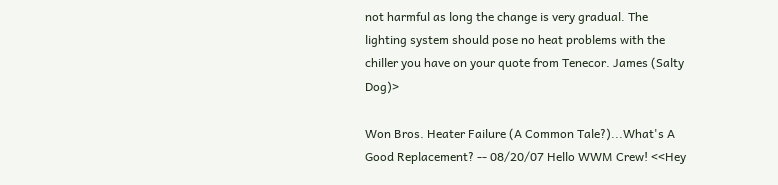not harmful as long the change is very gradual. The lighting system should pose no heat problems with the chiller you have on your quote from Tenecor. James (Salty Dog)>

Won Bros. Heater Failure (A Common Tale?)...What's A Good Replacement? -- 08/20/07 Hello WWM Crew! <<Hey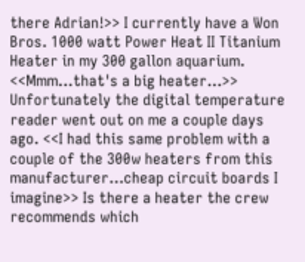there Adrian!>> I currently have a Won Bros. 1000 watt Power Heat II Titanium Heater in my 300 gallon aquarium. <<Mmm...that's a big heater...>> Unfortunately the digital temperature reader went out on me a couple days ago. <<I had this same problem with a couple of the 300w heaters from this manufacturer...cheap circuit boards I imagine>> Is there a heater the crew recommends which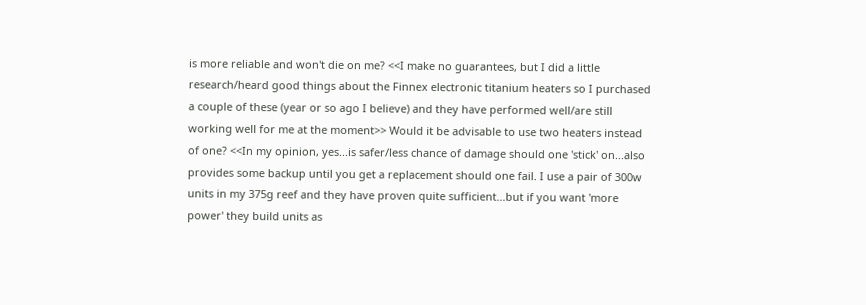is more reliable and won't die on me? <<I make no guarantees, but I did a little research/heard good things about the Finnex electronic titanium heaters so I purchased a couple of these (year or so ago I believe) and they have performed well/are still working well for me at the moment>> Would it be advisable to use two heaters instead of one? <<In my opinion, yes...is safer/less chance of damage should one 'stick' on...also provides some backup until you get a replacement should one fail. I use a pair of 300w units in my 375g reef and they have proven quite sufficient...but if you want 'more power' they build units as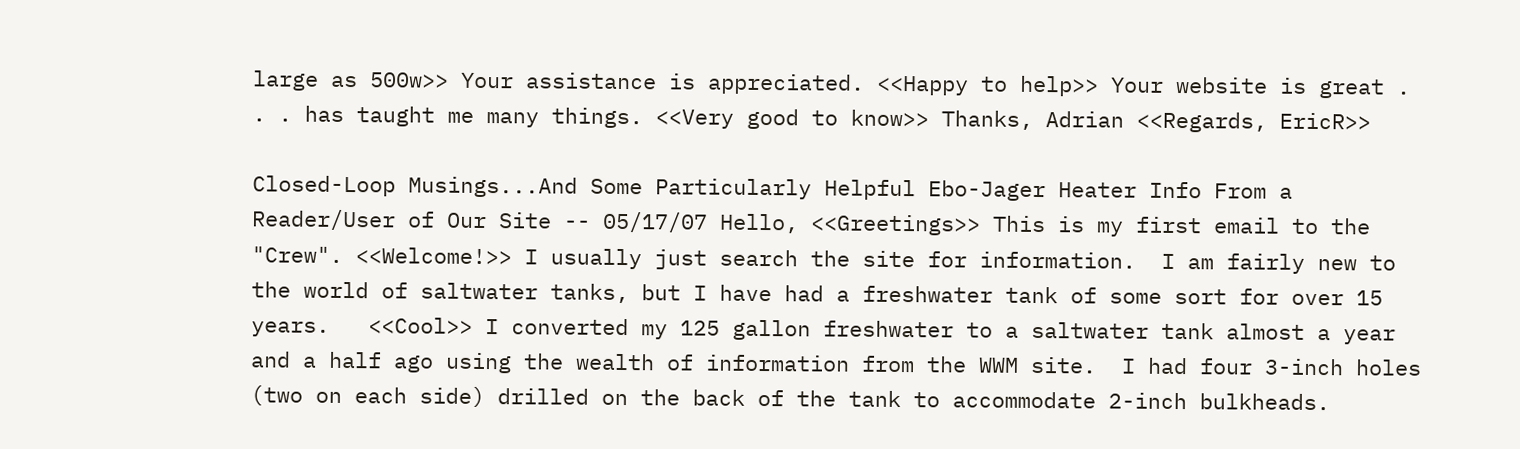large as 500w>> Your assistance is appreciated. <<Happy to help>> Your website is great . . . has taught me many things. <<Very good to know>> Thanks, Adrian <<Regards, EricR>>

Closed-Loop Musings...And Some Particularly Helpful Ebo-Jager Heater Info From a Reader/User of Our Site -- 05/17/07 Hello, <<Greetings>> This is my first email to the "Crew". <<Welcome!>> I usually just search the site for information.  I am fairly new to the world of saltwater tanks, but I have had a freshwater tank of some sort for over 15 years.   <<Cool>> I converted my 125 gallon freshwater to a saltwater tank almost a year and a half ago using the wealth of information from the WWM site.  I had four 3-inch holes (two on each side) drilled on the back of the tank to accommodate 2-inch bulkheads.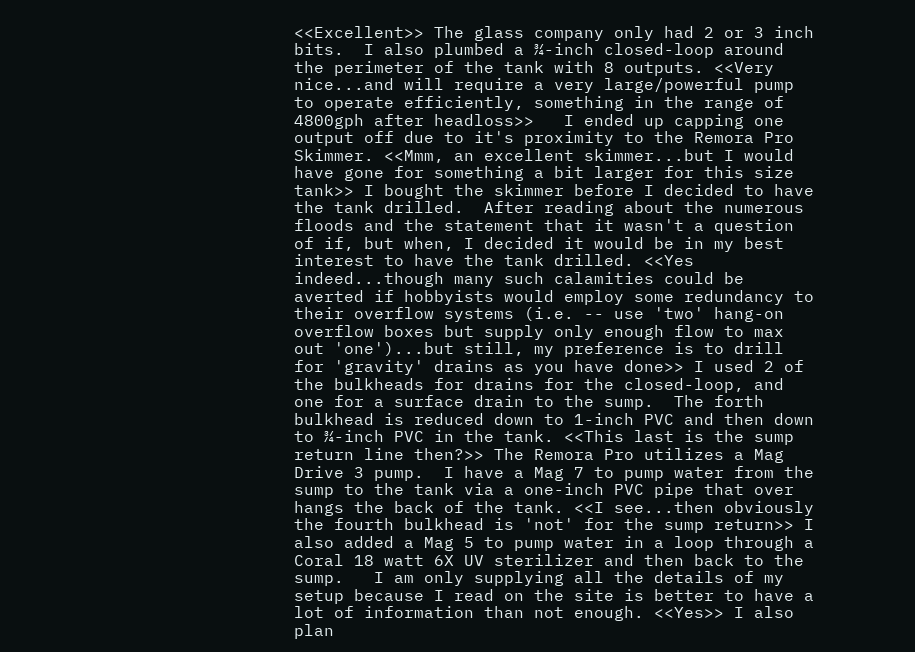<<Excellent>> The glass company only had 2 or 3 inch bits.  I also plumbed a ¾-inch closed-loop around the perimeter of the tank with 8 outputs. <<Very nice...and will require a very large/powerful pump to operate efficiently, something in the range of 4800gph after headloss>>   I ended up capping one output off due to it's proximity to the Remora Pro Skimmer. <<Mmm, an excellent skimmer...but I would have gone for something a bit larger for this size tank>> I bought the skimmer before I decided to have the tank drilled.  After reading about the numerous floods and the statement that it wasn't a question of if, but when, I decided it would be in my best interest to have the tank drilled. <<Yes indeed...though many such calamities could be averted if hobbyists would employ some redundancy to their overflow systems (i.e. -- use 'two' hang-on overflow boxes but supply only enough flow to max out 'one')...but still, my preference is to drill for 'gravity' drains as you have done>> I used 2 of the bulkheads for drains for the closed-loop, and one for a surface drain to the sump.  The forth bulkhead is reduced down to 1-inch PVC and then down to ¾-inch PVC in the tank. <<This last is the sump return line then?>> The Remora Pro utilizes a Mag Drive 3 pump.  I have a Mag 7 to pump water from the sump to the tank via a one-inch PVC pipe that over hangs the back of the tank. <<I see...then obviously the fourth bulkhead is 'not' for the sump return>> I also added a Mag 5 to pump water in a loop through a Coral 18 watt 6X UV sterilizer and then back to the sump.   I am only supplying all the details of my setup because I read on the site is better to have a lot of information than not enough. <<Yes>> I also plan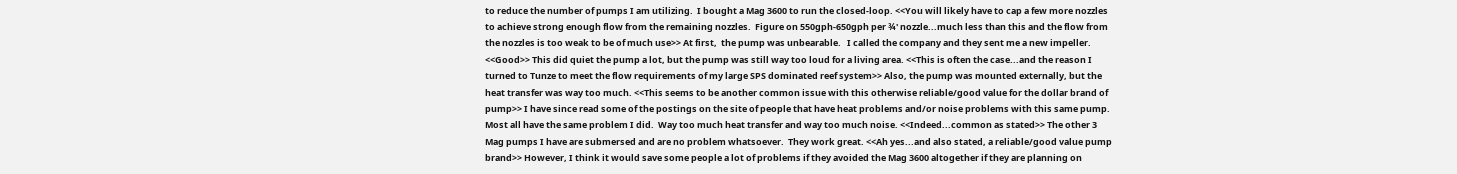to reduce the number of pumps I am utilizing.  I bought a Mag 3600 to run the closed-loop. <<You will likely have to cap a few more nozzles to achieve strong enough flow from the remaining nozzles.  Figure on 550gph-650gph per ¾' nozzle...much less than this and the flow from the nozzles is too weak to be of much use>> At first,  the pump was unbearable.   I called the company and they sent me a new impeller. <<Good>> This did quiet the pump a lot, but the pump was still way too loud for a living area. <<This is often the case...and the reason I turned to Tunze to meet the flow requirements of my large SPS dominated reef system>> Also, the pump was mounted externally, but the heat transfer was way too much. <<This seems to be another common issue with this otherwise reliable/good value for the dollar brand of pump>> I have since read some of the postings on the site of people that have heat problems and/or noise problems with this same pump.  Most all have the same problem I did.  Way too much heat transfer and way too much noise. <<Indeed...common as stated>> The other 3 Mag pumps I have are submersed and are no problem whatsoever.  They work great. <<Ah yes...and also stated, a reliable/good value pump brand>> However, I think it would save some people a lot of problems if they avoided the Mag 3600 altogether if they are planning on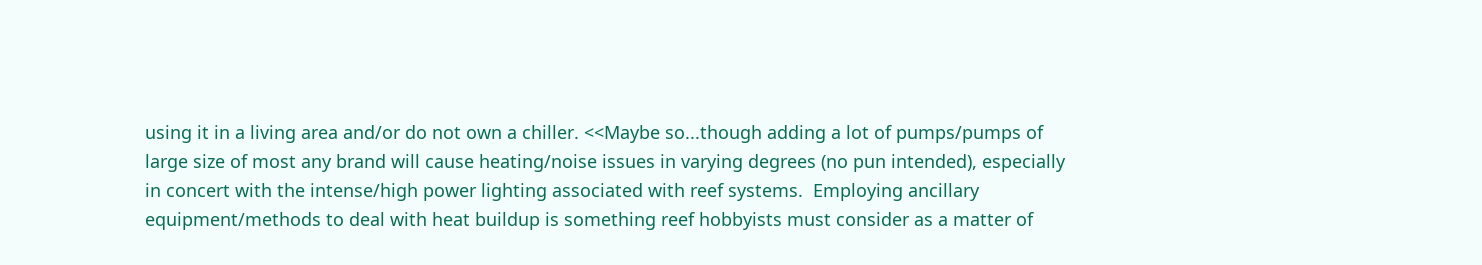using it in a living area and/or do not own a chiller. <<Maybe so...though adding a lot of pumps/pumps of large size of most any brand will cause heating/noise issues in varying degrees (no pun intended), especially in concert with the intense/high power lighting associated with reef systems.  Employing ancillary equipment/methods to deal with heat buildup is something reef hobbyists must consider as a matter of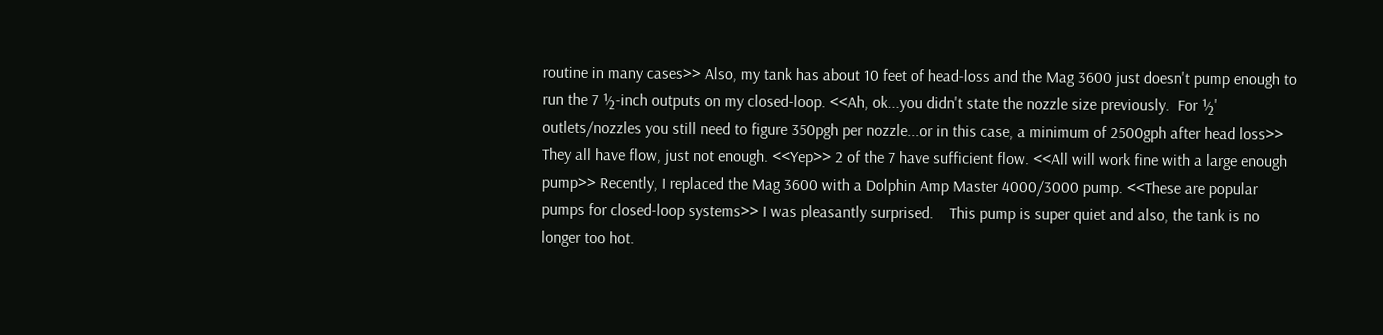routine in many cases>> Also, my tank has about 10 feet of head-loss and the Mag 3600 just doesn't pump enough to run the 7 ½-inch outputs on my closed-loop. <<Ah, ok...you didn't state the nozzle size previously.  For ½' outlets/nozzles you still need to figure 350pgh per nozzle...or in this case, a minimum of 2500gph after head loss>> They all have flow, just not enough. <<Yep>> 2 of the 7 have sufficient flow. <<All will work fine with a large enough pump>> Recently, I replaced the Mag 3600 with a Dolphin Amp Master 4000/3000 pump. <<These are popular pumps for closed-loop systems>> I was pleasantly surprised.    This pump is super quiet and also, the tank is no longer too hot.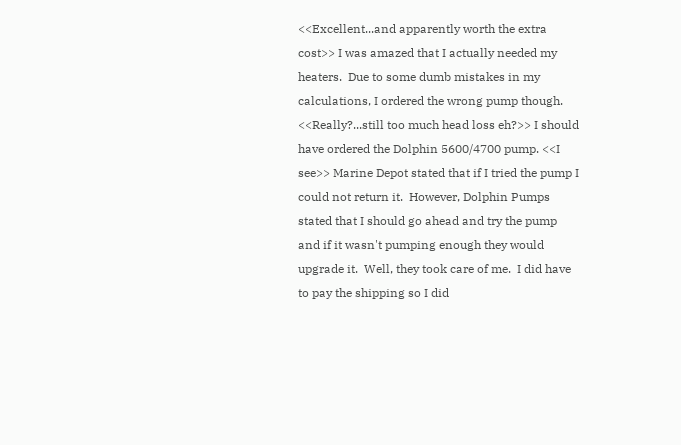<<Excellent...and apparently worth the extra cost>> I was amazed that I actually needed my heaters.  Due to some dumb mistakes in my calculations, I ordered the wrong pump though. <<Really?...still too much head loss eh?>> I should have ordered the Dolphin 5600/4700 pump. <<I see>> Marine Depot stated that if I tried the pump I could not return it.  However, Dolphin Pumps stated that I should go ahead and try the pump and if it wasn't pumping enough they would upgrade it.  Well, they took care of me.  I did have to pay the shipping so I did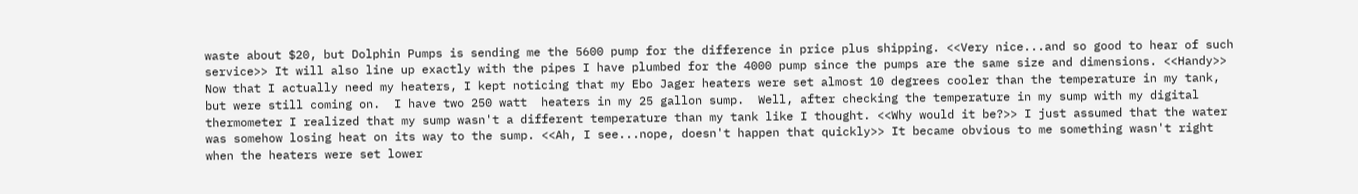waste about $20, but Dolphin Pumps is sending me the 5600 pump for the difference in price plus shipping. <<Very nice...and so good to hear of such service>> It will also line up exactly with the pipes I have plumbed for the 4000 pump since the pumps are the same size and dimensions. <<Handy>> Now that I actually need my heaters, I kept noticing that my Ebo Jager heaters were set almost 10 degrees cooler than the temperature in my tank, but were still coming on.  I have two 250 watt  heaters in my 25 gallon sump.  Well, after checking the temperature in my sump with my digital thermometer I realized that my sump wasn't a different temperature than my tank like I thought. <<Why would it be?>> I just assumed that the water was somehow losing heat on its way to the sump. <<Ah, I see...nope, doesn't happen that quickly>> It became obvious to me something wasn't right when the heaters were set lower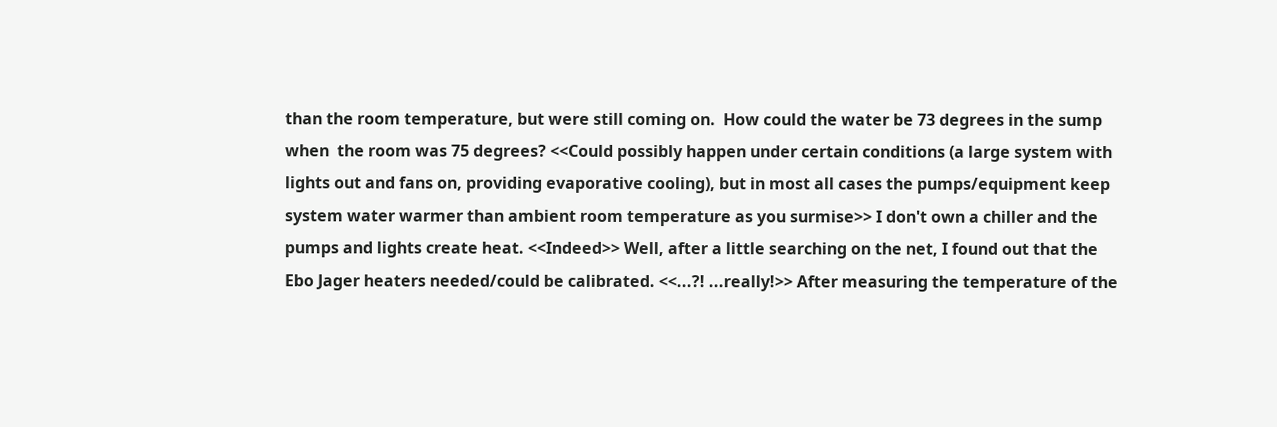than the room temperature, but were still coming on.  How could the water be 73 degrees in the sump when  the room was 75 degrees? <<Could possibly happen under certain conditions (a large system with lights out and fans on, providing evaporative cooling), but in most all cases the pumps/equipment keep system water warmer than ambient room temperature as you surmise>> I don't own a chiller and the pumps and lights create heat. <<Indeed>> Well, after a little searching on the net, I found out that the Ebo Jager heaters needed/could be calibrated. <<...?! ...really!>> After measuring the temperature of the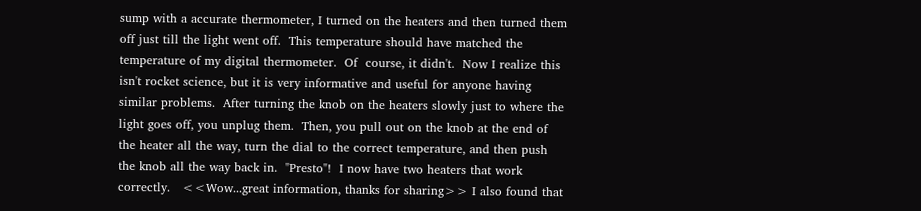sump with a accurate thermometer, I turned on the heaters and then turned them off just till the light went off.  This temperature should have matched the temperature of my digital thermometer.  Of  course, it didn't.  Now I realize this isn't rocket science, but it is very informative and useful for anyone having similar problems.  After turning the knob on the heaters slowly just to where the light goes off, you unplug them.  Then, you pull out on the knob at the end of the heater all the way, turn the dial to the correct temperature, and then push the knob all the way back in.  "Presto"!  I now have two heaters that work correctly.   <<Wow...great information, thanks for sharing>> I also found that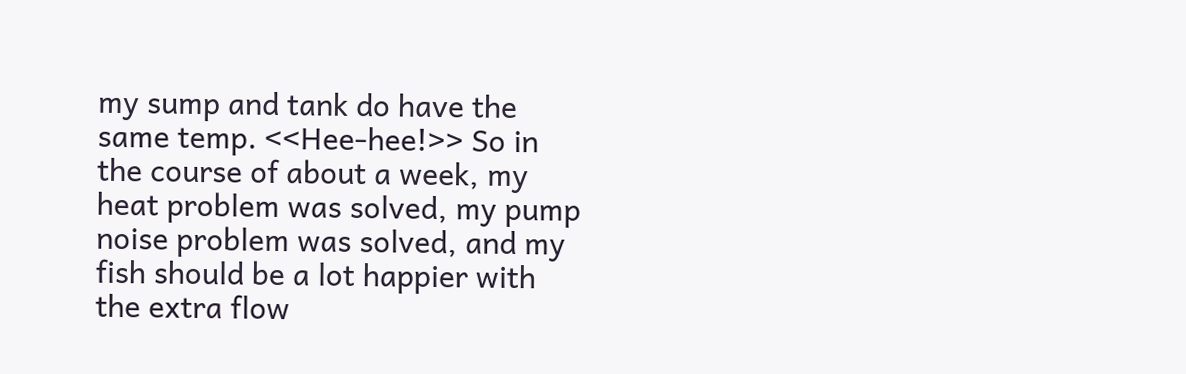my sump and tank do have the same temp. <<Hee-hee!>> So in the course of about a week, my heat problem was solved, my pump noise problem was solved, and my fish should be a lot happier with the extra flow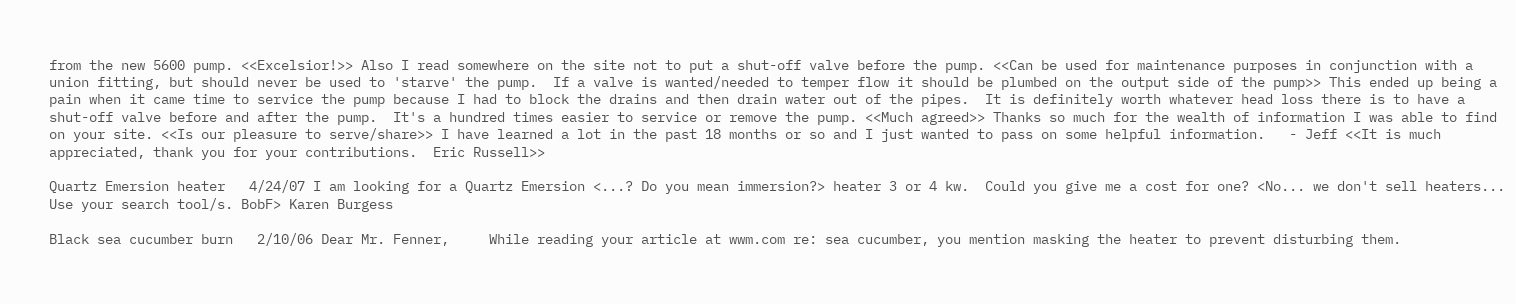from the new 5600 pump. <<Excelsior!>> Also I read somewhere on the site not to put a shut-off valve before the pump. <<Can be used for maintenance purposes in conjunction with a union fitting, but should never be used to 'starve' the pump.  If a valve is wanted/needed to temper flow it should be plumbed on the output side of the pump>> This ended up being a pain when it came time to service the pump because I had to block the drains and then drain water out of the pipes.  It is definitely worth whatever head loss there is to have a shut-off valve before and after the pump.  It's a hundred times easier to service or remove the pump. <<Much agreed>> Thanks so much for the wealth of information I was able to find on your site. <<Is our pleasure to serve/share>> I have learned a lot in the past 18 months or so and I just wanted to pass on some helpful information.   - Jeff <<It is much appreciated, thank you for your contributions.  Eric Russell>>

Quartz Emersion heater   4/24/07 I am looking for a Quartz Emersion <...? Do you mean immersion?> heater 3 or 4 kw.  Could you give me a cost for one? <No... we don't sell heaters... Use your search tool/s. BobF> Karen Burgess

Black sea cucumber burn   2/10/06 Dear Mr. Fenner,     While reading your article at wwm.com re: sea cucumber, you mention masking the heater to prevent disturbing them.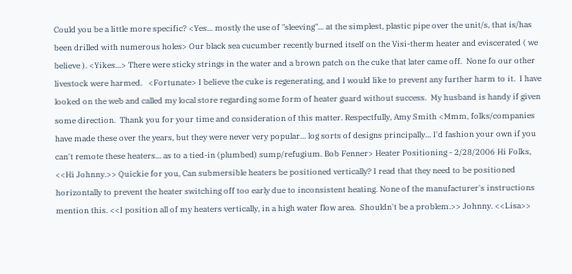Could you be a little more specific? <Yes... mostly the use of "sleeving"... at the simplest, plastic pipe over the unit/s, that is/has been drilled with numerous holes> Our black sea cucumber recently burned itself on the Visi-therm heater and eviscerated ( we believe ). <Yikes...> There were sticky strings in the water and a brown patch on the cuke that later came off.  None fo our other livestock were harmed.   <Fortunate> I believe the cuke is regenerating, and I would like to prevent any further harm to it.  I have looked on the web and called my local store regarding some form of heater guard without success.  My husband is handy if given some direction.  Thank you for your time and consideration of this matter. Respectfully, Amy Smith <Mmm, folks/companies have made these over the years, but they were never very popular... log sorts of designs principally... I'd fashion your own if you can't remote these heaters... as to a tied-in (plumbed) sump/refugium. Bob Fenner> Heater Positioning - 2/28/2006 Hi Folks, <<Hi Johnny.>> Quickie for you, Can submersible heaters be positioned vertically? I read that they need to be positioned horizontally to prevent the heater switching off too early due to inconsistent heating. None of the manufacturer's instructions mention this. <<I position all of my heaters vertically, in a high water flow area.  Shouldn't be a problem.>> Johnny. <<Lisa>>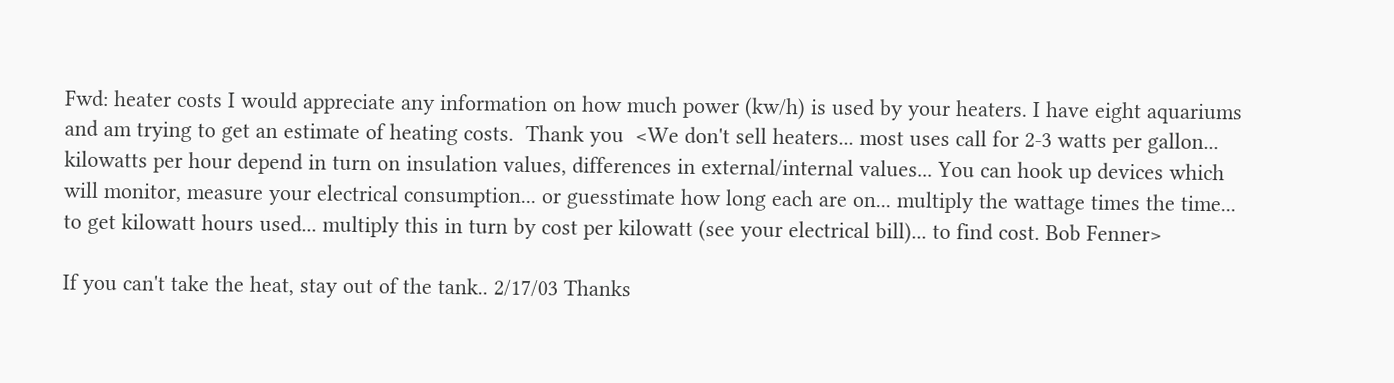Fwd: heater costs I would appreciate any information on how much power (kw/h) is used by your heaters. I have eight aquariums and am trying to get an estimate of heating costs.  Thank you  <We don't sell heaters... most uses call for 2-3 watts per gallon... kilowatts per hour depend in turn on insulation values, differences in external/internal values... You can hook up devices which will monitor, measure your electrical consumption... or guesstimate how long each are on... multiply the wattage times the time... to get kilowatt hours used... multiply this in turn by cost per kilowatt (see your electrical bill)... to find cost. Bob Fenner>

If you can't take the heat, stay out of the tank.. 2/17/03 Thanks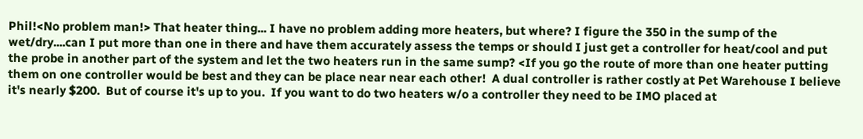Phil!<No problem man!> That heater thing... I have no problem adding more heaters, but where? I figure the 350 in the sump of the wet/dry....can I put more than one in there and have them accurately assess the temps or should I just get a controller for heat/cool and put the probe in another part of the system and let the two heaters run in the same sump? <If you go the route of more than one heater putting them on one controller would be best and they can be place near near each other!  A dual controller is rather costly at Pet Warehouse I believe it's nearly $200.  But of course it's up to you.  If you want to do two heaters w/o a controller they need to be IMO placed at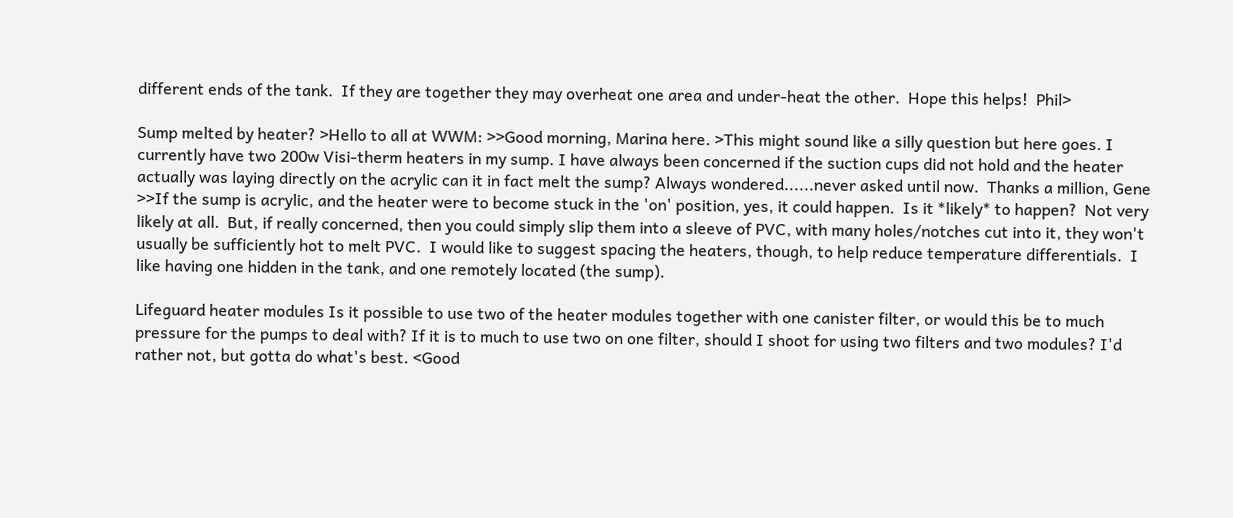different ends of the tank.  If they are together they may overheat one area and under-heat the other.  Hope this helps!  Phil>

Sump melted by heater? >Hello to all at WWM: >>Good morning, Marina here. >This might sound like a silly question but here goes. I currently have two 200w Visi-therm heaters in my sump. I have always been concerned if the suction cups did not hold and the heater actually was laying directly on the acrylic can it in fact melt the sump? Always wondered......never asked until now.  Thanks a million, Gene >>If the sump is acrylic, and the heater were to become stuck in the 'on' position, yes, it could happen.  Is it *likely* to happen?  Not very likely at all.  But, if really concerned, then you could simply slip them into a sleeve of PVC, with many holes/notches cut into it, they won't usually be sufficiently hot to melt PVC.  I would like to suggest spacing the heaters, though, to help reduce temperature differentials.  I like having one hidden in the tank, and one remotely located (the sump).

Lifeguard heater modules Is it possible to use two of the heater modules together with one canister filter, or would this be to much pressure for the pumps to deal with? If it is to much to use two on one filter, should I shoot for using two filters and two modules? I'd rather not, but gotta do what's best. <Good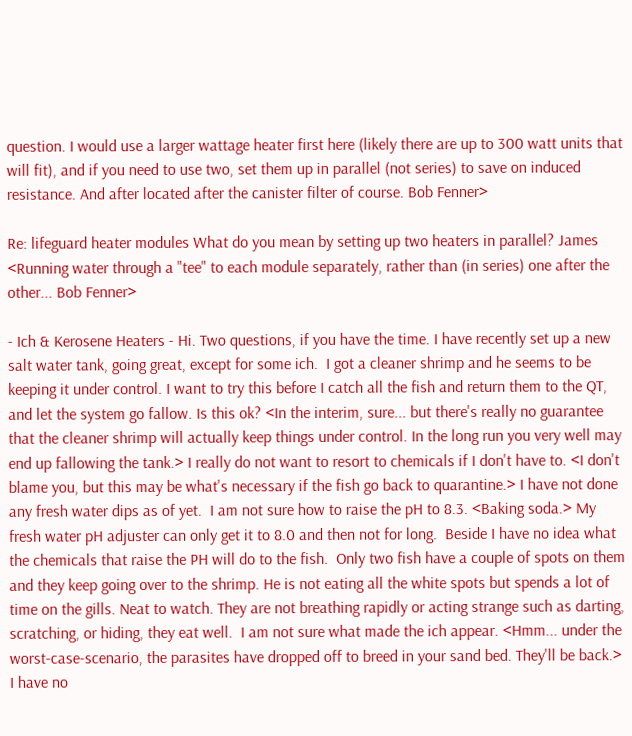question. I would use a larger wattage heater first here (likely there are up to 300 watt units that will fit), and if you need to use two, set them up in parallel (not series) to save on induced resistance. And after located after the canister filter of course. Bob Fenner>

Re: lifeguard heater modules What do you mean by setting up two heaters in parallel? James <Running water through a "tee" to each module separately, rather than (in series) one after the other... Bob Fenner>

- Ich & Kerosene Heaters - Hi. Two questions, if you have the time. I have recently set up a new salt water tank, going great, except for some ich.  I got a cleaner shrimp and he seems to be keeping it under control. I want to try this before I catch all the fish and return them to the QT, and let the system go fallow. Is this ok? <In the interim, sure... but there's really no guarantee that the cleaner shrimp will actually keep things under control. In the long run you very well may end up fallowing the tank.> I really do not want to resort to chemicals if I don't have to. <I don't blame you, but this may be what's necessary if the fish go back to quarantine.> I have not done any fresh water dips as of yet.  I am not sure how to raise the pH to 8.3. <Baking soda.> My fresh water pH adjuster can only get it to 8.0 and then not for long.  Beside I have no idea what the chemicals that raise the PH will do to the fish.  Only two fish have a couple of spots on them and they keep going over to the shrimp. He is not eating all the white spots but spends a lot of time on the gills. Neat to watch. They are not breathing rapidly or acting strange such as darting, scratching, or hiding, they eat well.  I am not sure what made the ich appear. <Hmm... under the worst-case-scenario, the parasites have dropped off to breed in your sand bed. They'll be back.> I have no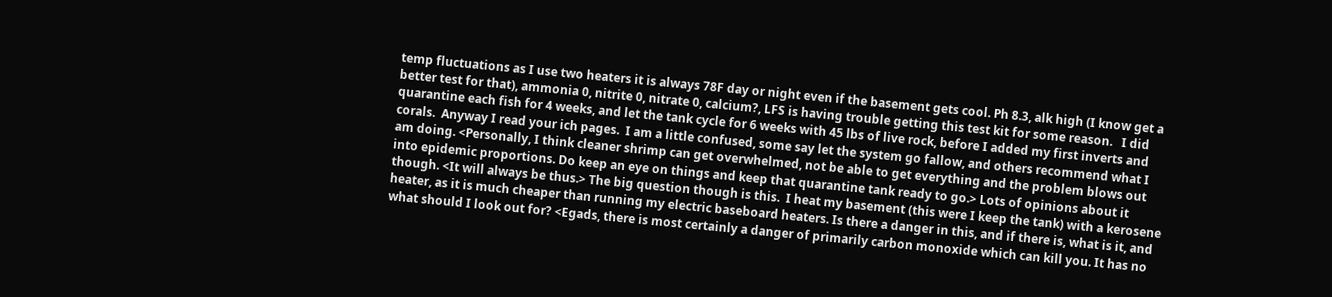temp fluctuations as I use two heaters it is always 78F day or night even if the basement gets cool. Ph 8.3, alk high (I know get a better test for that), ammonia 0, nitrite 0, nitrate 0, calcium?, LFS is having trouble getting this test kit for some reason.   I did quarantine each fish for 4 weeks, and let the tank cycle for 6 weeks with 45 lbs of live rock, before I added my first inverts and corals.  Anyway I read your ich pages.  I am a little confused, some say let the system go fallow, and others recommend what I am doing. <Personally, I think cleaner shrimp can get overwhelmed, not be able to get everything and the problem blows out into epidemic proportions. Do keep an eye on things and keep that quarantine tank ready to go.> Lots of opinions about it though. <It will always be thus.> The big question though is this.  I heat my basement (this were I keep the tank) with a kerosene heater, as it is much cheaper than running my electric baseboard heaters. Is there a danger in this, and if there is, what is it, and what should I look out for? <Egads, there is most certainly a danger of primarily carbon monoxide which can kill you. It has no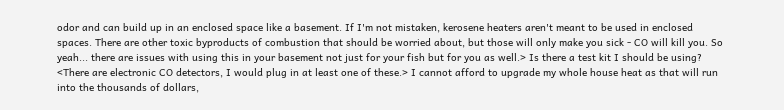odor and can build up in an enclosed space like a basement. If I'm not mistaken, kerosene heaters aren't meant to be used in enclosed spaces. There are other toxic byproducts of combustion that should be worried about, but those will only make you sick - CO will kill you. So yeah... there are issues with using this in your basement not just for your fish but for you as well.> Is there a test kit I should be using? <There are electronic CO detectors, I would plug in at least one of these.> I cannot afford to upgrade my whole house heat as that will run into the thousands of dollars,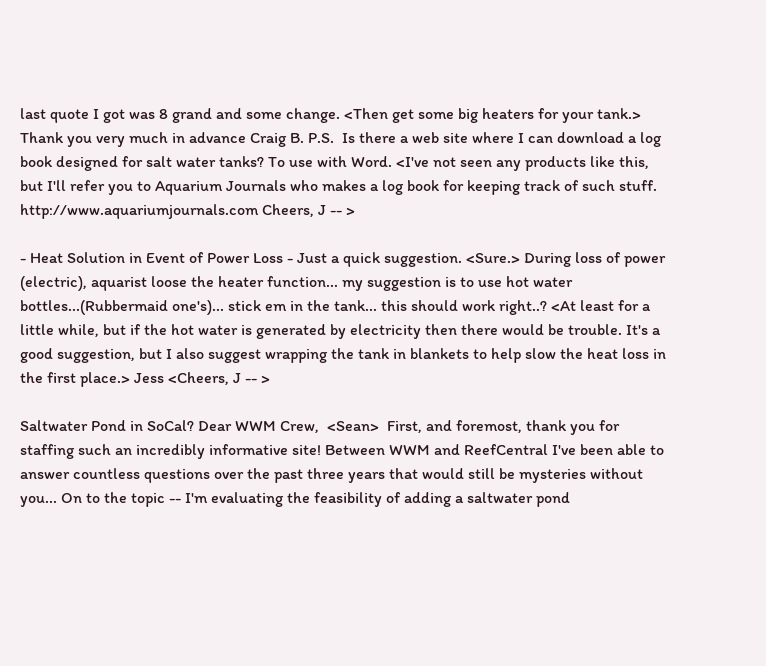last quote I got was 8 grand and some change. <Then get some big heaters for your tank.> Thank you very much in advance Craig B. P.S.  Is there a web site where I can download a log book designed for salt water tanks? To use with Word. <I've not seen any products like this, but I'll refer you to Aquarium Journals who makes a log book for keeping track of such stuff. http://www.aquariumjournals.com Cheers, J -- >

- Heat Solution in Event of Power Loss - Just a quick suggestion. <Sure.> During loss of power (electric), aquarist loose the heater function... my suggestion is to use hot water bottles...(Rubbermaid one's)... stick em in the tank... this should work right..? <At least for a little while, but if the hot water is generated by electricity then there would be trouble. It's a good suggestion, but I also suggest wrapping the tank in blankets to help slow the heat loss in the first place.> Jess <Cheers, J -- >

Saltwater Pond in SoCal? Dear WWM Crew,  <Sean>  First, and foremost, thank you for staffing such an incredibly informative site! Between WWM and ReefCentral I've been able to answer countless questions over the past three years that would still be mysteries without you... On to the topic -- I'm evaluating the feasibility of adding a saltwater pond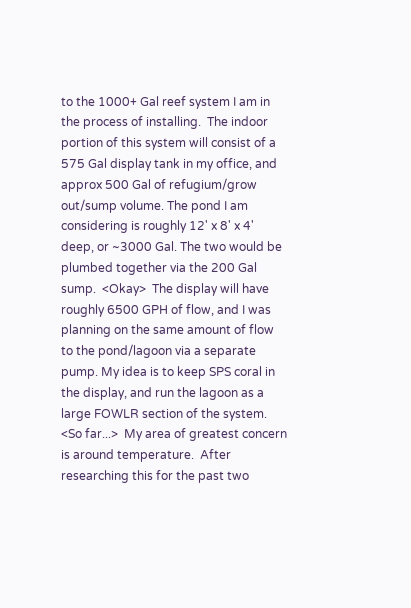to the 1000+ Gal reef system I am in the process of installing.  The indoor portion of this system will consist of a 575 Gal display tank in my office, and approx 500 Gal of refugium/grow out/sump volume. The pond I am considering is roughly 12' x 8' x 4' deep, or ~3000 Gal. The two would be plumbed together via the 200 Gal sump.  <Okay>  The display will have roughly 6500 GPH of flow, and I was planning on the same amount of flow to the pond/lagoon via a separate pump. My idea is to keep SPS coral in the display, and run the lagoon as a large FOWLR section of the system.  <So far...>  My area of greatest concern is around temperature.  After researching this for the past two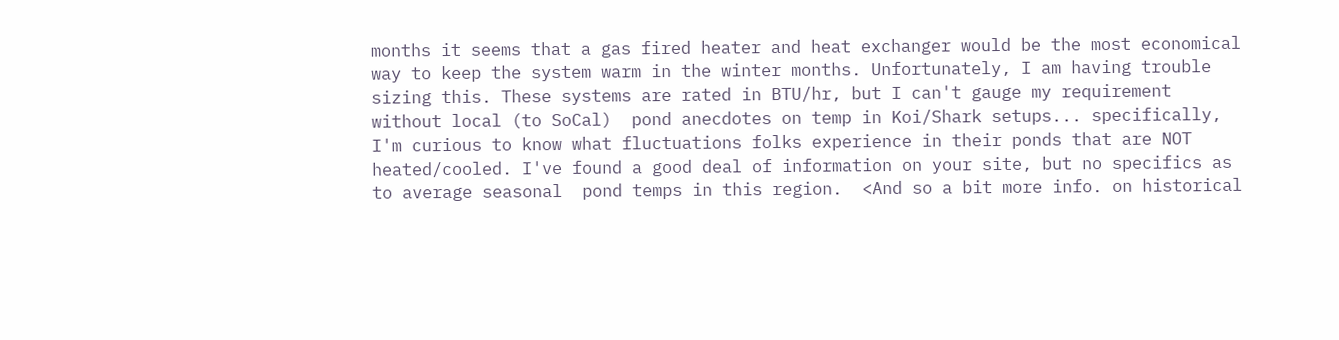months it seems that a gas fired heater and heat exchanger would be the most economical way to keep the system warm in the winter months. Unfortunately, I am having trouble sizing this. These systems are rated in BTU/hr, but I can't gauge my requirement without local (to SoCal)  pond anecdotes on temp in Koi/Shark setups... specifically, I'm curious to know what fluctuations folks experience in their ponds that are NOT heated/cooled. I've found a good deal of information on your site, but no specifics as to average seasonal  pond temps in this region.  <And so a bit more info. on historical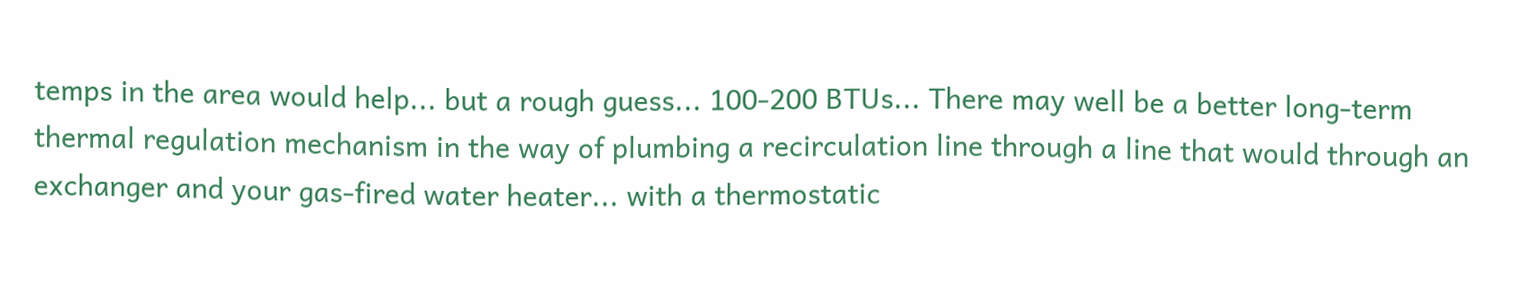temps in the area would help... but a rough guess... 100-200 BTUs... There may well be a better long-term thermal regulation mechanism in the way of plumbing a recirculation line through a line that would through an exchanger and your gas-fired water heater... with a thermostatic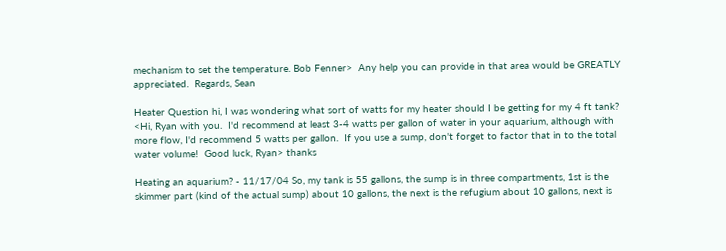mechanism to set the temperature. Bob Fenner>  Any help you can provide in that area would be GREATLY appreciated.  Regards, Sean

Heater Question hi, I was wondering what sort of watts for my heater should I be getting for my 4 ft tank? <Hi, Ryan with you.  I'd recommend at least 3-4 watts per gallon of water in your aquarium, although with more flow, I'd recommend 5 watts per gallon.  If you use a sump, don't forget to factor that in to the total water volume!  Good luck, Ryan> thanks

Heating an aquarium? - 11/17/04 So, my tank is 55 gallons, the sump is in three compartments, 1st is the skimmer part (kind of the actual sump) about 10 gallons, the next is the refugium about 10 gallons, next is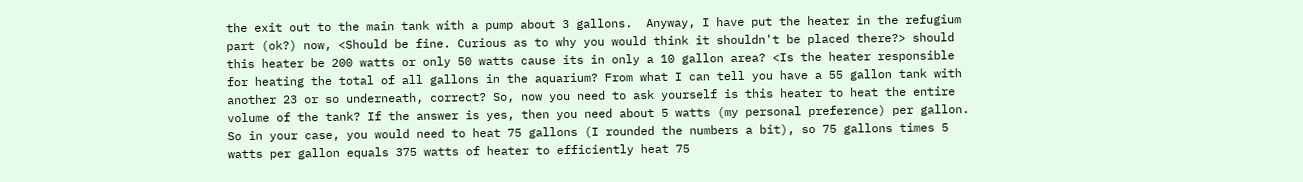the exit out to the main tank with a pump about 3 gallons.  Anyway, I have put the heater in the refugium part (ok?) now, <Should be fine. Curious as to why you would think it shouldn't be placed there?> should this heater be 200 watts or only 50 watts cause its in only a 10 gallon area? <Is the heater responsible for heating the total of all gallons in the aquarium? From what I can tell you have a 55 gallon tank with another 23 or so underneath, correct? So, now you need to ask yourself is this heater to heat the entire volume of the tank? If the answer is yes, then you need about 5 watts (my personal preference) per gallon. So in your case, you would need to heat 75 gallons (I rounded the numbers a bit), so 75 gallons times 5 watts per gallon equals 375 watts of heater to efficiently heat 75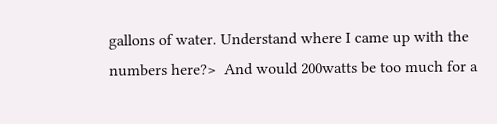gallons of water. Understand where I came up with the numbers here?>  And would 200watts be too much for a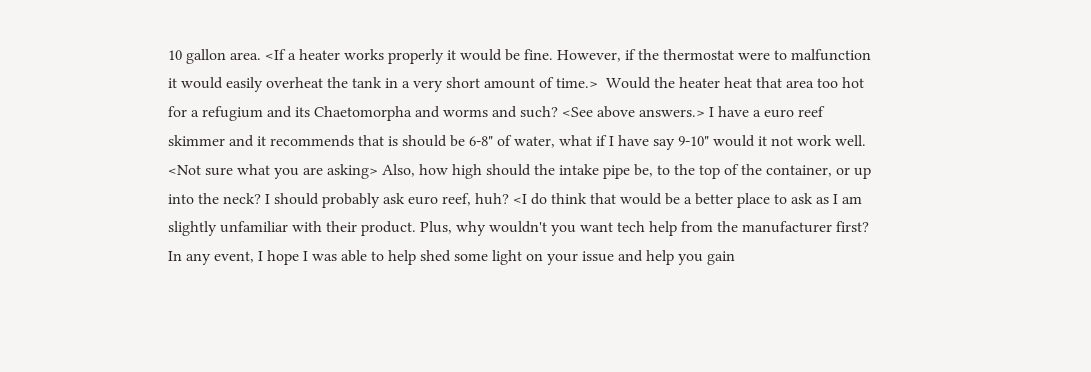10 gallon area. <If a heater works properly it would be fine. However, if the thermostat were to malfunction it would easily overheat the tank in a very short amount of time.>  Would the heater heat that area too hot for a refugium and its Chaetomorpha and worms and such? <See above answers.> I have a euro reef skimmer and it recommends that is should be 6-8" of water, what if I have say 9-10" would it not work well. <Not sure what you are asking> Also, how high should the intake pipe be, to the top of the container, or up into the neck? I should probably ask euro reef, huh? <I do think that would be a better place to ask as I am slightly unfamiliar with their product. Plus, why wouldn't you want tech help from the manufacturer first? In any event, I hope I was able to help shed some light on your issue and help you gain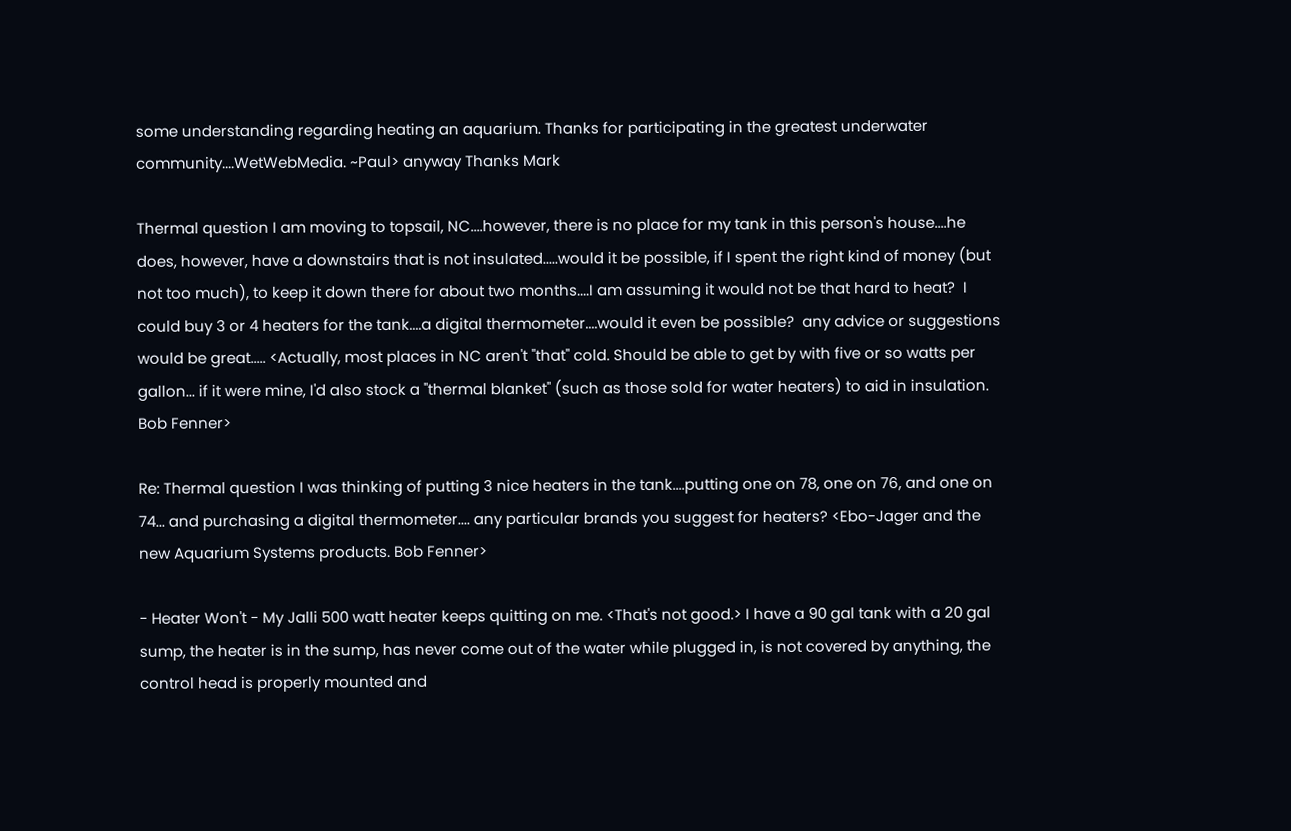some understanding regarding heating an aquarium. Thanks for participating in the greatest underwater community....WetWebMedia. ~Paul> anyway Thanks Mark

Thermal question I am moving to topsail, NC....however, there is no place for my tank in this person's house....he does, however, have a downstairs that is not insulated.....would it be possible, if I spent the right kind of money (but not too much), to keep it down there for about two months....I am assuming it would not be that hard to heat?  I could buy 3 or 4 heaters for the tank....a digital thermometer....would it even be possible?  any advice or suggestions would be great..... <Actually, most places in NC aren't "that" cold. Should be able to get by with five or so watts per gallon... if it were mine, I'd also stock a "thermal blanket" (such as those sold for water heaters) to aid in insulation. Bob Fenner>

Re: Thermal question I was thinking of putting 3 nice heaters in the tank....putting one on 78, one on 76, and one on 74... and purchasing a digital thermometer.... any particular brands you suggest for heaters? <Ebo-Jager and the new Aquarium Systems products. Bob Fenner>

- Heater Won't - My Jalli 500 watt heater keeps quitting on me. <That's not good.> I have a 90 gal tank with a 20 gal sump, the heater is in the sump, has never come out of the water while plugged in, is not covered by anything, the control head is properly mounted and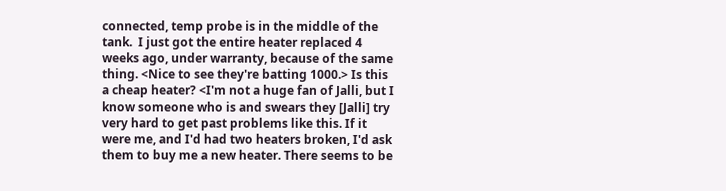connected, temp probe is in the middle of the tank.  I just got the entire heater replaced 4 weeks ago, under warranty, because of the same thing. <Nice to see they're batting 1000.> Is this a cheap heater? <I'm not a huge fan of Jalli, but I know someone who is and swears they [Jalli] try very hard to get past problems like this. If it were me, and I'd had two heaters broken, I'd ask them to buy me a new heater. There seems to be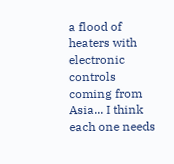a flood of heaters with electronic controls coming from Asia... I think each one needs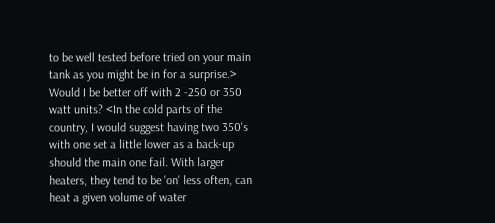to be well tested before tried on your main tank as you might be in for a surprise.> Would I be better off with 2 -250 or 350 watt units? <In the cold parts of the country, I would suggest having two 350's with one set a little lower as a back-up should the main one fail. With larger heaters, they tend to be 'on' less often, can heat a given volume of water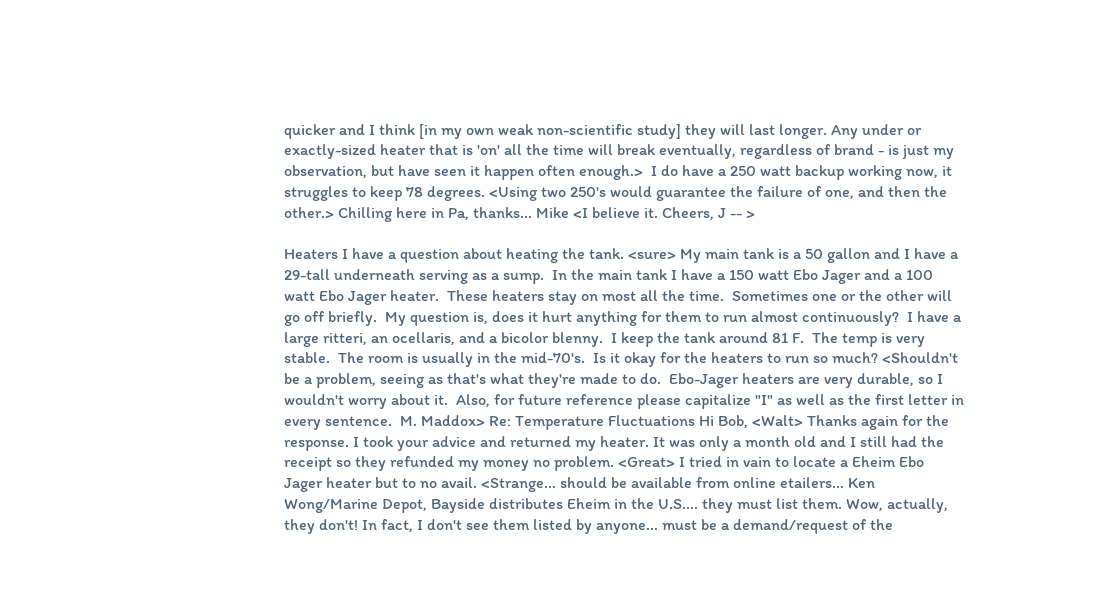quicker and I think [in my own weak non-scientific study] they will last longer. Any under or exactly-sized heater that is 'on' all the time will break eventually, regardless of brand - is just my observation, but have seen it happen often enough.>  I do have a 250 watt backup working now, it struggles to keep 78 degrees. <Using two 250's would guarantee the failure of one, and then the other.> Chilling here in Pa, thanks... Mike <I believe it. Cheers, J -- >

Heaters I have a question about heating the tank. <sure> My main tank is a 50 gallon and I have a 29-tall underneath serving as a sump.  In the main tank I have a 150 watt Ebo Jager and a 100 watt Ebo Jager heater.  These heaters stay on most all the time.  Sometimes one or the other will go off briefly.  My question is, does it hurt anything for them to run almost continuously?  I have a large ritteri, an ocellaris, and a bicolor blenny.  I keep the tank around 81 F.  The temp is very stable.  The room is usually in the mid-70's.  Is it okay for the heaters to run so much? <Shouldn't be a problem, seeing as that's what they're made to do.  Ebo-Jager heaters are very durable, so I wouldn't worry about it.  Also, for future reference please capitalize "I" as well as the first letter in every sentence.  M. Maddox> Re: Temperature Fluctuations Hi Bob, <Walt> Thanks again for the response. I took your advice and returned my heater. It was only a month old and I still had the receipt so they refunded my money no problem. <Great> I tried in vain to locate a Eheim Ebo Jager heater but to no avail. <Strange... should be available from online etailers... Ken Wong/Marine Depot, Bayside distributes Eheim in the U.S.... they must list them. Wow, actually, they don't! In fact, I don't see them listed by anyone... must be a demand/request of the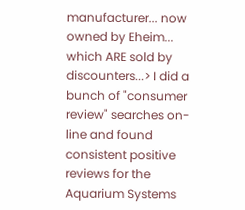manufacturer... now owned by Eheim... which ARE sold by discounters...> I did a bunch of "consumer review" searches on-line and found consistent positive reviews for the Aquarium Systems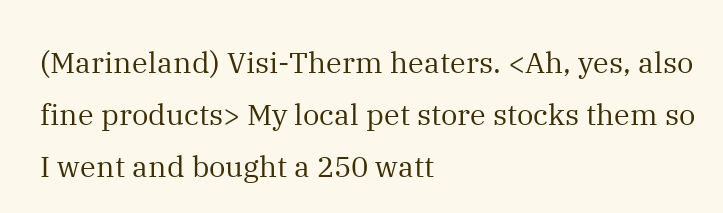(Marineland) Visi-Therm heaters. <Ah, yes, also fine products> My local pet store stocks them so I went and bought a 250 watt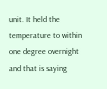unit. It held the temperature to within one degree overnight and that is saying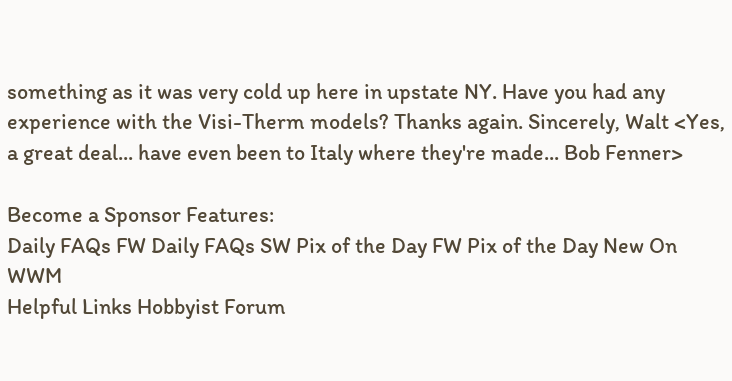something as it was very cold up here in upstate NY. Have you had any experience with the Visi-Therm models? Thanks again. Sincerely, Walt <Yes, a great deal... have even been to Italy where they're made... Bob Fenner>

Become a Sponsor Features:
Daily FAQs FW Daily FAQs SW Pix of the Day FW Pix of the Day New On WWM
Helpful Links Hobbyist Forum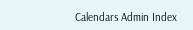Calendars Admin Index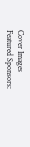Cover Images
Featured Sponsors: